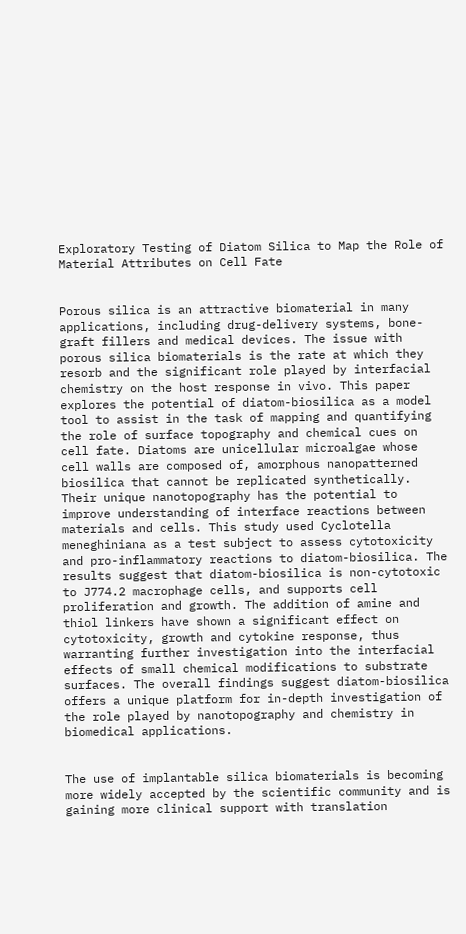Exploratory Testing of Diatom Silica to Map the Role of Material Attributes on Cell Fate


Porous silica is an attractive biomaterial in many applications, including drug-delivery systems, bone-graft fillers and medical devices. The issue with porous silica biomaterials is the rate at which they resorb and the significant role played by interfacial chemistry on the host response in vivo. This paper explores the potential of diatom-biosilica as a model tool to assist in the task of mapping and quantifying the role of surface topography and chemical cues on cell fate. Diatoms are unicellular microalgae whose cell walls are composed of, amorphous nanopatterned biosilica that cannot be replicated synthetically. Their unique nanotopography has the potential to improve understanding of interface reactions between materials and cells. This study used Cyclotella meneghiniana as a test subject to assess cytotoxicity and pro-inflammatory reactions to diatom-biosilica. The results suggest that diatom-biosilica is non-cytotoxic to J774.2 macrophage cells, and supports cell proliferation and growth. The addition of amine and thiol linkers have shown a significant effect on cytotoxicity, growth and cytokine response, thus warranting further investigation into the interfacial effects of small chemical modifications to substrate surfaces. The overall findings suggest diatom-biosilica offers a unique platform for in-depth investigation of the role played by nanotopography and chemistry in biomedical applications.


The use of implantable silica biomaterials is becoming more widely accepted by the scientific community and is gaining more clinical support with translation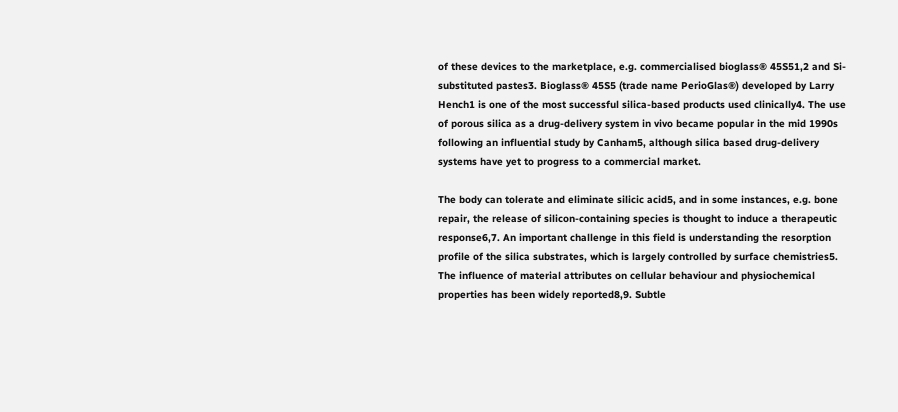of these devices to the marketplace, e.g. commercialised bioglass® 45S51,2 and Si-substituted pastes3. Bioglass® 45S5 (trade name PerioGlas®) developed by Larry Hench1 is one of the most successful silica-based products used clinically4. The use of porous silica as a drug-delivery system in vivo became popular in the mid 1990s following an influential study by Canham5, although silica based drug-delivery systems have yet to progress to a commercial market.

The body can tolerate and eliminate silicic acid5, and in some instances, e.g. bone repair, the release of silicon-containing species is thought to induce a therapeutic response6,7. An important challenge in this field is understanding the resorption profile of the silica substrates, which is largely controlled by surface chemistries5. The influence of material attributes on cellular behaviour and physiochemical properties has been widely reported8,9. Subtle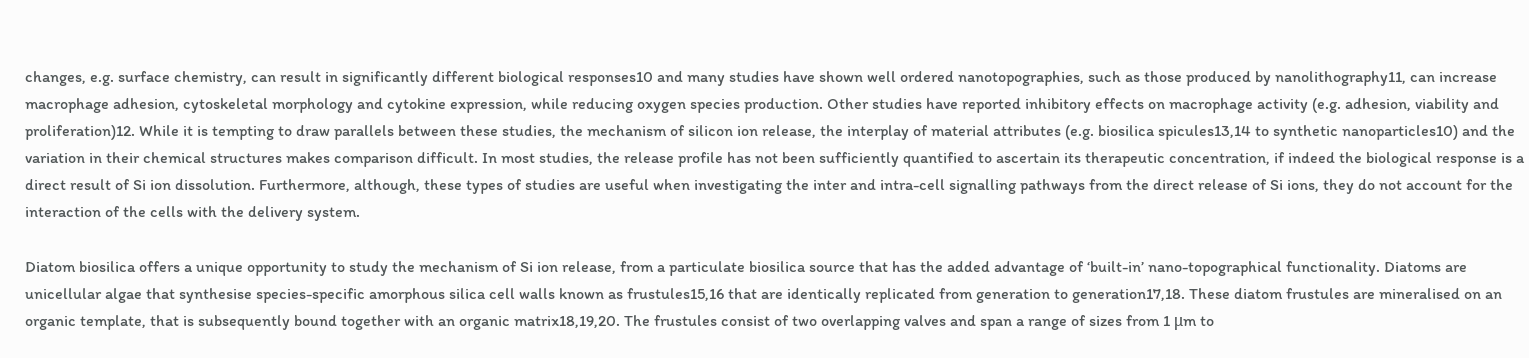changes, e.g. surface chemistry, can result in significantly different biological responses10 and many studies have shown well ordered nanotopographies, such as those produced by nanolithography11, can increase macrophage adhesion, cytoskeletal morphology and cytokine expression, while reducing oxygen species production. Other studies have reported inhibitory effects on macrophage activity (e.g. adhesion, viability and proliferation)12. While it is tempting to draw parallels between these studies, the mechanism of silicon ion release, the interplay of material attributes (e.g. biosilica spicules13,14 to synthetic nanoparticles10) and the variation in their chemical structures makes comparison difficult. In most studies, the release profile has not been sufficiently quantified to ascertain its therapeutic concentration, if indeed the biological response is a direct result of Si ion dissolution. Furthermore, although, these types of studies are useful when investigating the inter and intra-cell signalling pathways from the direct release of Si ions, they do not account for the interaction of the cells with the delivery system.

Diatom biosilica offers a unique opportunity to study the mechanism of Si ion release, from a particulate biosilica source that has the added advantage of ‘built-in’ nano-topographical functionality. Diatoms are unicellular algae that synthesise species-specific amorphous silica cell walls known as frustules15,16 that are identically replicated from generation to generation17,18. These diatom frustules are mineralised on an organic template, that is subsequently bound together with an organic matrix18,19,20. The frustules consist of two overlapping valves and span a range of sizes from 1 μm to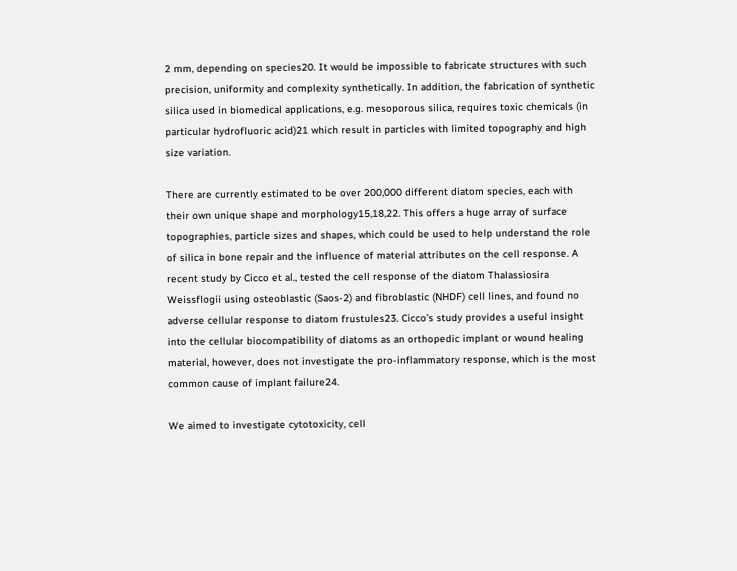2 mm, depending on species20. It would be impossible to fabricate structures with such precision, uniformity and complexity synthetically. In addition, the fabrication of synthetic silica used in biomedical applications, e.g. mesoporous silica, requires toxic chemicals (in particular hydrofluoric acid)21 which result in particles with limited topography and high size variation.

There are currently estimated to be over 200,000 different diatom species, each with their own unique shape and morphology15,18,22. This offers a huge array of surface topographies, particle sizes and shapes, which could be used to help understand the role of silica in bone repair and the influence of material attributes on the cell response. A recent study by Cicco et al., tested the cell response of the diatom Thalassiosira Weissflogii using osteoblastic (Saos-2) and fibroblastic (NHDF) cell lines, and found no adverse cellular response to diatom frustules23. Cicco’s study provides a useful insight into the cellular biocompatibility of diatoms as an orthopedic implant or wound healing material, however, does not investigate the pro-inflammatory response, which is the most common cause of implant failure24.

We aimed to investigate cytotoxicity, cell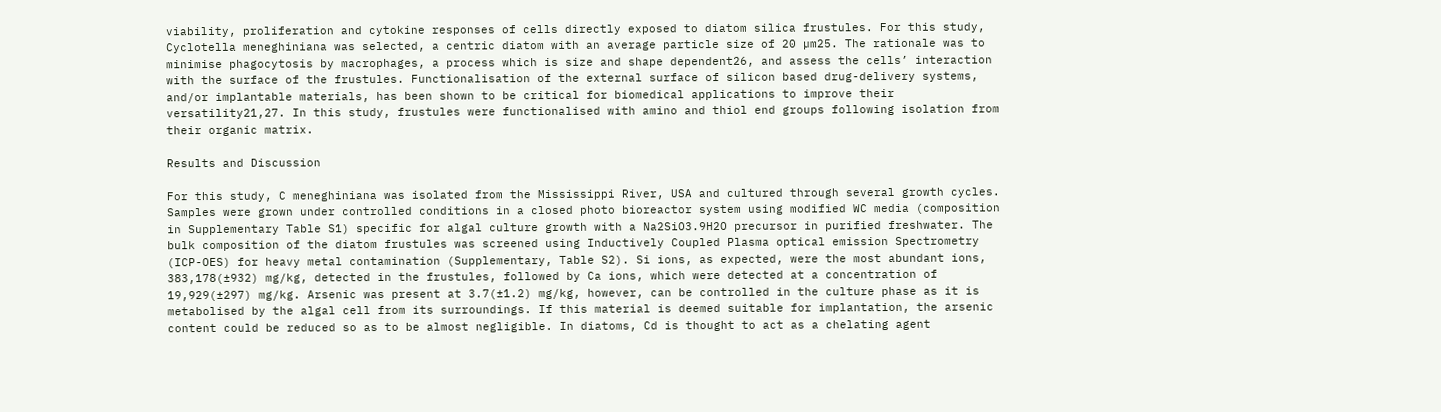viability, proliferation and cytokine responses of cells directly exposed to diatom silica frustules. For this study, Cyclotella meneghiniana was selected, a centric diatom with an average particle size of 20 µm25. The rationale was to minimise phagocytosis by macrophages, a process which is size and shape dependent26, and assess the cells’ interaction with the surface of the frustules. Functionalisation of the external surface of silicon based drug-delivery systems, and/or implantable materials, has been shown to be critical for biomedical applications to improve their versatility21,27. In this study, frustules were functionalised with amino and thiol end groups following isolation from their organic matrix.

Results and Discussion

For this study, C meneghiniana was isolated from the Mississippi River, USA and cultured through several growth cycles. Samples were grown under controlled conditions in a closed photo bioreactor system using modified WC media (composition in Supplementary Table S1) specific for algal culture growth with a Na2SiO3.9H2O precursor in purified freshwater. The bulk composition of the diatom frustules was screened using Inductively Coupled Plasma optical emission Spectrometry (ICP-OES) for heavy metal contamination (Supplementary, Table S2). Si ions, as expected, were the most abundant ions, 383,178(±932) mg/kg, detected in the frustules, followed by Ca ions, which were detected at a concentration of 19,929(±297) mg/kg. Arsenic was present at 3.7(±1.2) mg/kg, however, can be controlled in the culture phase as it is metabolised by the algal cell from its surroundings. If this material is deemed suitable for implantation, the arsenic content could be reduced so as to be almost negligible. In diatoms, Cd is thought to act as a chelating agent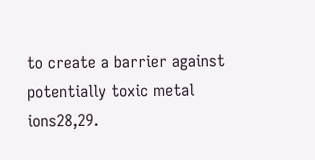to create a barrier against potentially toxic metal ions28,29.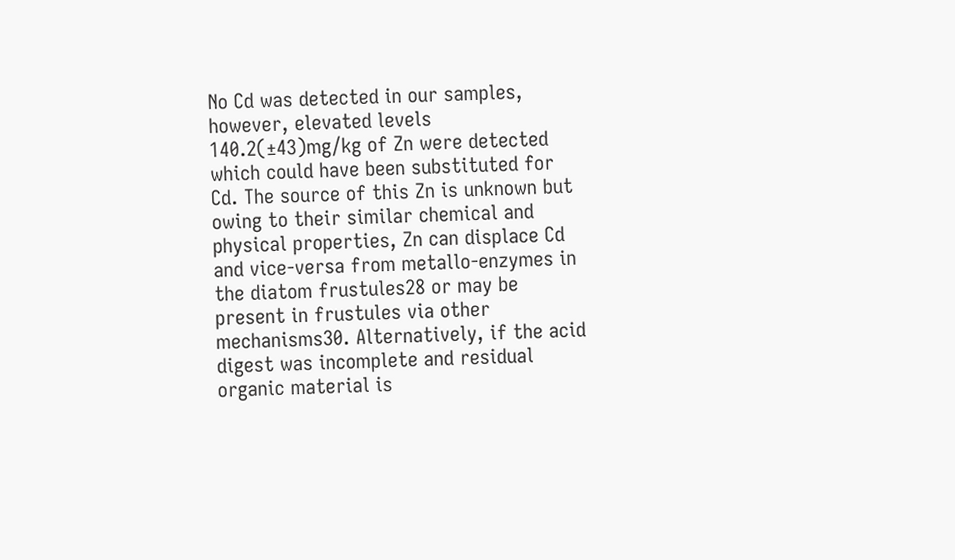No Cd was detected in our samples, however, elevated levels 140.2(±43)mg/kg of Zn were detected which could have been substituted for Cd. The source of this Zn is unknown but owing to their similar chemical and physical properties, Zn can displace Cd and vice-versa from metallo-enzymes in the diatom frustules28 or may be present in frustules via other mechanisms30. Alternatively, if the acid digest was incomplete and residual organic material is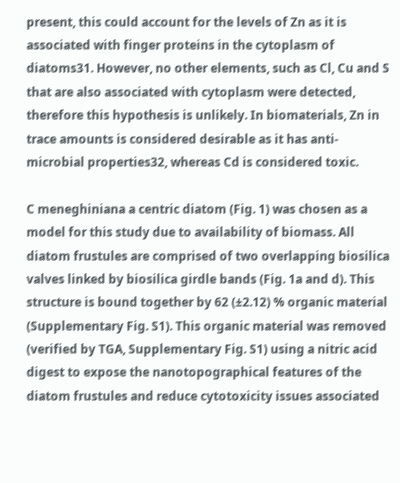present, this could account for the levels of Zn as it is associated with finger proteins in the cytoplasm of diatoms31. However, no other elements, such as Cl, Cu and S that are also associated with cytoplasm were detected, therefore this hypothesis is unlikely. In biomaterials, Zn in trace amounts is considered desirable as it has anti-microbial properties32, whereas Cd is considered toxic.

C meneghiniana a centric diatom (Fig. 1) was chosen as a model for this study due to availability of biomass. All diatom frustules are comprised of two overlapping biosilica valves linked by biosilica girdle bands (Fig. 1a and d). This structure is bound together by 62 (±2.12) % organic material (Supplementary Fig. S1). This organic material was removed (verified by TGA, Supplementary Fig. S1) using a nitric acid digest to expose the nanotopographical features of the diatom frustules and reduce cytotoxicity issues associated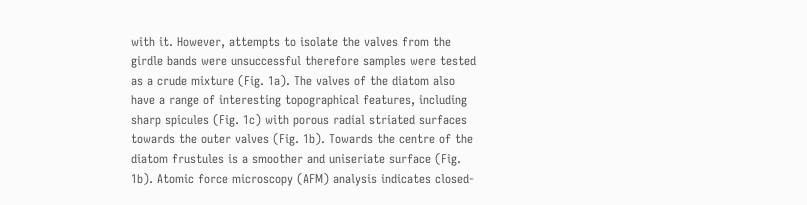with it. However, attempts to isolate the valves from the girdle bands were unsuccessful therefore samples were tested as a crude mixture (Fig. 1a). The valves of the diatom also have a range of interesting topographical features, including sharp spicules (Fig. 1c) with porous radial striated surfaces towards the outer valves (Fig. 1b). Towards the centre of the diatom frustules is a smoother and uniseriate surface (Fig. 1b). Atomic force microscopy (AFM) analysis indicates closed-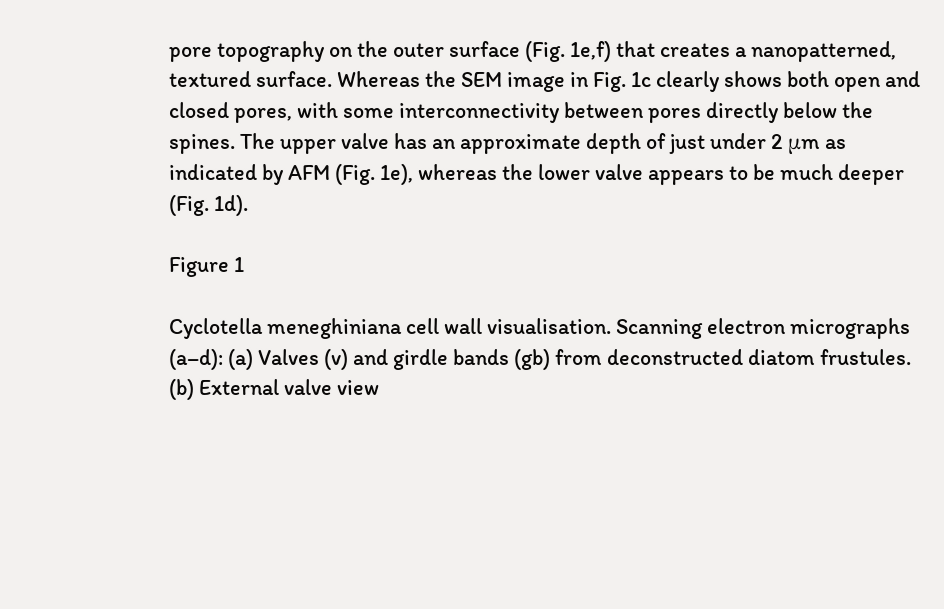pore topography on the outer surface (Fig. 1e,f) that creates a nanopatterned, textured surface. Whereas the SEM image in Fig. 1c clearly shows both open and closed pores, with some interconnectivity between pores directly below the spines. The upper valve has an approximate depth of just under 2 μm as indicated by AFM (Fig. 1e), whereas the lower valve appears to be much deeper (Fig. 1d).

Figure 1

Cyclotella meneghiniana cell wall visualisation. Scanning electron micrographs (a–d): (a) Valves (v) and girdle bands (gb) from deconstructed diatom frustules. (b) External valve view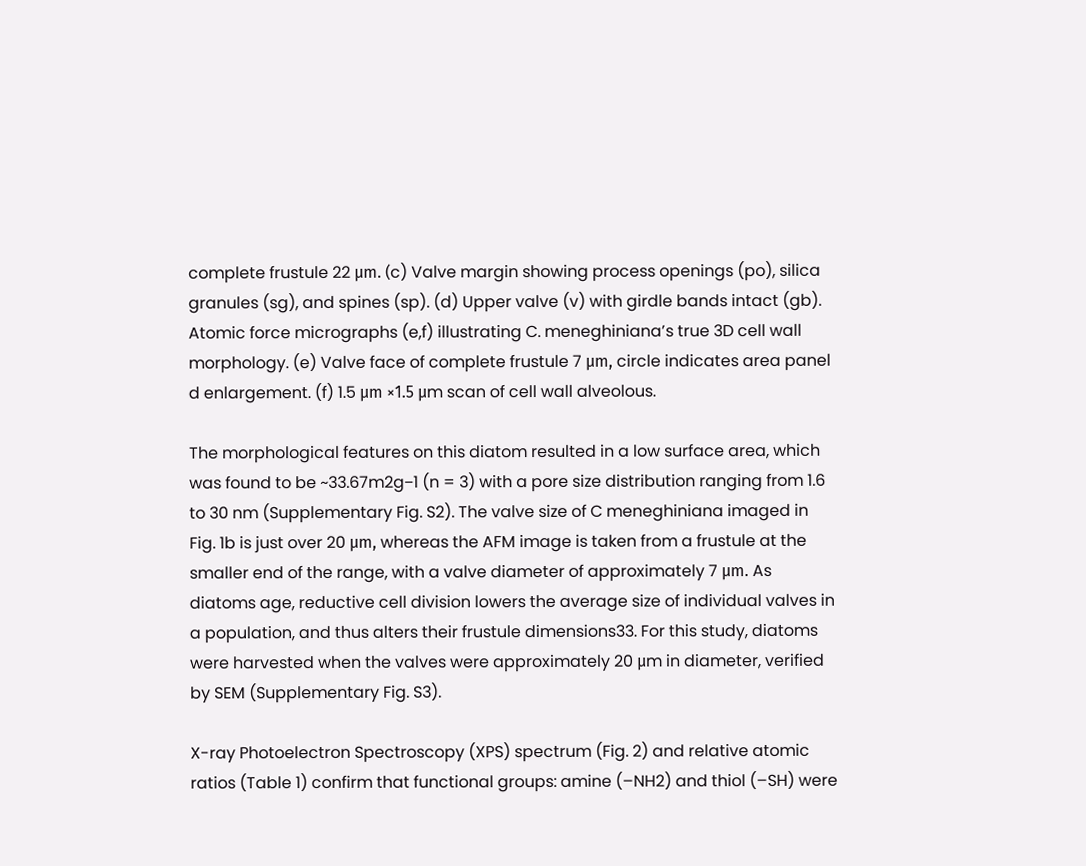complete frustule 22 μm. (c) Valve margin showing process openings (po), silica granules (sg), and spines (sp). (d) Upper valve (v) with girdle bands intact (gb). Atomic force micrographs (e,f) illustrating C. meneghiniana’s true 3D cell wall morphology. (e) Valve face of complete frustule 7 μm, circle indicates area panel d enlargement. (f) 1.5 μm ×1.5 μm scan of cell wall alveolous.

The morphological features on this diatom resulted in a low surface area, which was found to be ~33.67m2g−1 (n = 3) with a pore size distribution ranging from 1.6 to 30 nm (Supplementary Fig. S2). The valve size of C meneghiniana imaged in Fig. 1b is just over 20 μm, whereas the AFM image is taken from a frustule at the smaller end of the range, with a valve diameter of approximately 7 μm. As diatoms age, reductive cell division lowers the average size of individual valves in a population, and thus alters their frustule dimensions33. For this study, diatoms were harvested when the valves were approximately 20 μm in diameter, verified by SEM (Supplementary Fig. S3).

X-ray Photoelectron Spectroscopy (XPS) spectrum (Fig. 2) and relative atomic ratios (Table 1) confirm that functional groups: amine (–NH2) and thiol (–SH) were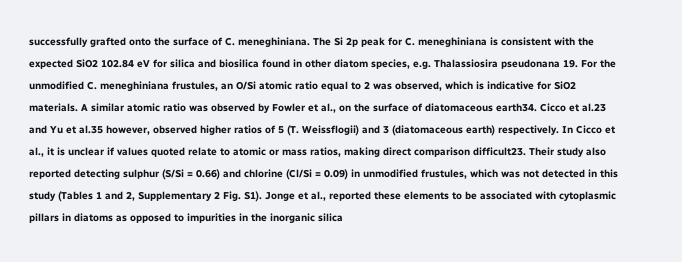successfully grafted onto the surface of C. meneghiniana. The Si 2p peak for C. meneghiniana is consistent with the expected SiO2 102.84 eV for silica and biosilica found in other diatom species, e.g. Thalassiosira pseudonana 19. For the unmodified C. meneghiniana frustules, an O/Si atomic ratio equal to 2 was observed, which is indicative for SiO2 materials. A similar atomic ratio was observed by Fowler et al., on the surface of diatomaceous earth34. Cicco et al.23 and Yu et al.35 however, observed higher ratios of 5 (T. Weissflogii) and 3 (diatomaceous earth) respectively. In Cicco et al., it is unclear if values quoted relate to atomic or mass ratios, making direct comparison difficult23. Their study also reported detecting sulphur (S/Si = 0.66) and chlorine (Cl/Si = 0.09) in unmodified frustules, which was not detected in this study (Tables 1 and 2, Supplementary 2 Fig. S1). Jonge et al., reported these elements to be associated with cytoplasmic pillars in diatoms as opposed to impurities in the inorganic silica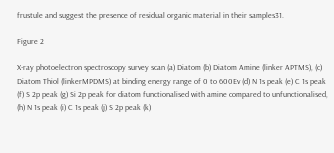frustule and suggest the presence of residual organic material in their samples31.

Figure 2

X-ray photoelectron spectroscopy survey scan (a) Diatom (b) Diatom Amine (linker APTMS), (c) Diatom Thiol (linkerMPDMS) at binding energy range of 0 to 600Ev (d) N 1s peak (e) C 1s peak (f) S 2p peak (g) Si 2p peak for diatom functionalised with amine compared to unfunctionalised, (h) N 1s peak (i) C 1s peak (j) S 2p peak (k)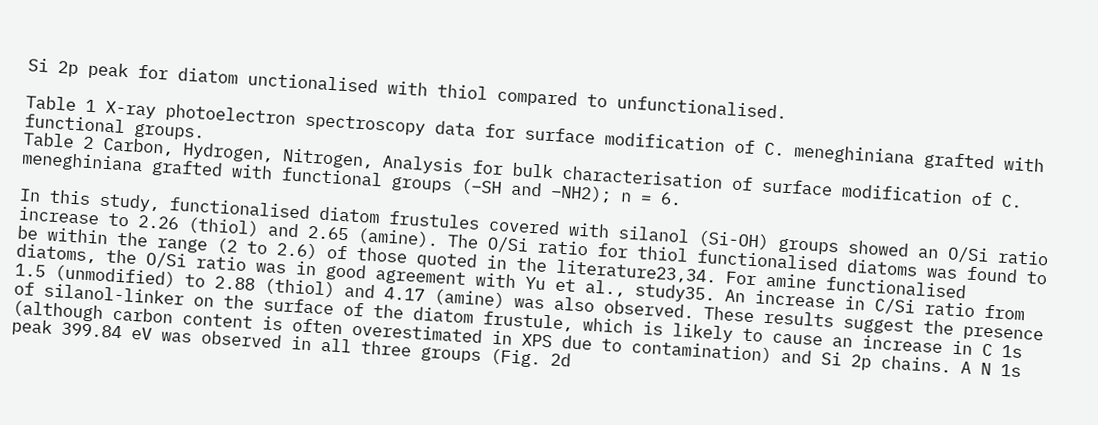Si 2p peak for diatom unctionalised with thiol compared to unfunctionalised.

Table 1 X-ray photoelectron spectroscopy data for surface modification of C. meneghiniana grafted with functional groups.
Table 2 Carbon, Hydrogen, Nitrogen, Analysis for bulk characterisation of surface modification of C. meneghiniana grafted with functional groups (–SH and –NH2); n = 6.

In this study, functionalised diatom frustules covered with silanol (Si-OH) groups showed an O/Si ratio increase to 2.26 (thiol) and 2.65 (amine). The O/Si ratio for thiol functionalised diatoms was found to be within the range (2 to 2.6) of those quoted in the literature23,34. For amine functionalised diatoms, the O/Si ratio was in good agreement with Yu et al., study35. An increase in C/Si ratio from 1.5 (unmodified) to 2.88 (thiol) and 4.17 (amine) was also observed. These results suggest the presence of silanol-linker on the surface of the diatom frustule, which is likely to cause an increase in C 1s (although carbon content is often overestimated in XPS due to contamination) and Si 2p chains. A N 1s peak 399.84 eV was observed in all three groups (Fig. 2d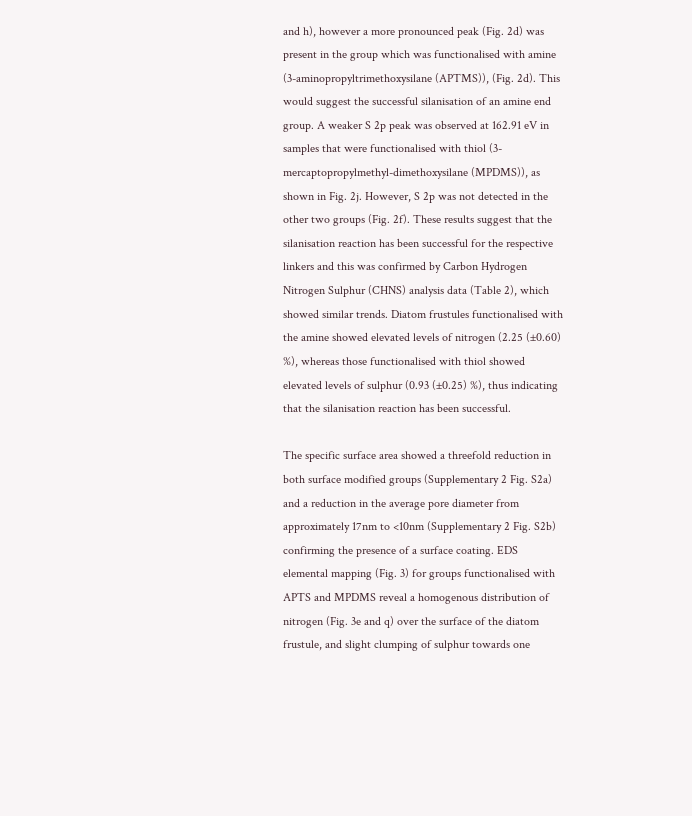and h), however a more pronounced peak (Fig. 2d) was present in the group which was functionalised with amine (3-aminopropyltrimethoxysilane (APTMS)), (Fig. 2d). This would suggest the successful silanisation of an amine end group. A weaker S 2p peak was observed at 162.91 eV in samples that were functionalised with thiol (3-mercaptopropylmethyl-dimethoxysilane (MPDMS)), as shown in Fig. 2j. However, S 2p was not detected in the other two groups (Fig. 2f). These results suggest that the silanisation reaction has been successful for the respective linkers and this was confirmed by Carbon Hydrogen Nitrogen Sulphur (CHNS) analysis data (Table 2), which showed similar trends. Diatom frustules functionalised with the amine showed elevated levels of nitrogen (2.25 (±0.60) %), whereas those functionalised with thiol showed elevated levels of sulphur (0.93 (±0.25) %), thus indicating that the silanisation reaction has been successful.

The specific surface area showed a threefold reduction in both surface modified groups (Supplementary 2 Fig. S2a) and a reduction in the average pore diameter from approximately 17nm to <10nm (Supplementary 2 Fig. S2b) confirming the presence of a surface coating. EDS elemental mapping (Fig. 3) for groups functionalised with APTS and MPDMS reveal a homogenous distribution of nitrogen (Fig. 3e and q) over the surface of the diatom frustule, and slight clumping of sulphur towards one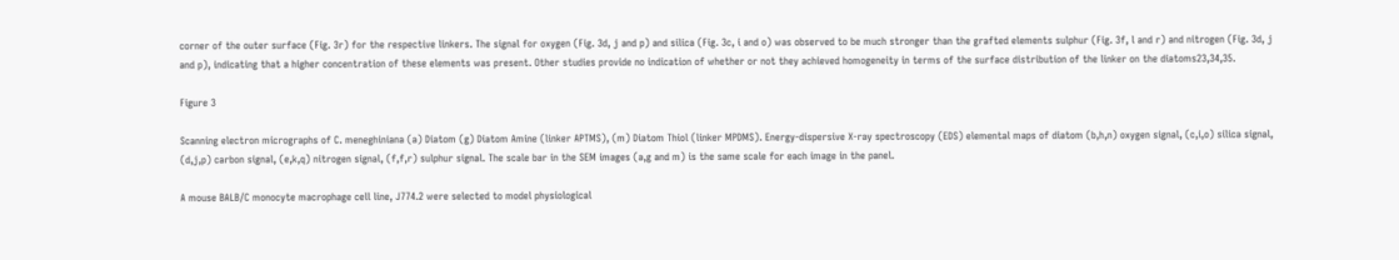corner of the outer surface (Fig. 3r) for the respective linkers. The signal for oxygen (Fig. 3d, j and p) and silica (Fig. 3c, i and o) was observed to be much stronger than the grafted elements sulphur (Fig. 3f, l and r) and nitrogen (Fig. 3d, j and p), indicating that a higher concentration of these elements was present. Other studies provide no indication of whether or not they achieved homogeneity in terms of the surface distribution of the linker on the diatoms23,34,35.

Figure 3

Scanning electron micrographs of C. meneghiniana (a) Diatom (g) Diatom Amine (linker APTMS), (m) Diatom Thiol (linker MPDMS). Energy-dispersive X-ray spectroscopy (EDS) elemental maps of diatom (b,h,n) oxygen signal, (c,i,o) silica signal, (d,j,p) carbon signal, (e,k,q) nitrogen signal, (f,f,r) sulphur signal. The scale bar in the SEM images (a,g and m) is the same scale for each image in the panel.

A mouse BALB/C monocyte macrophage cell line, J774.2 were selected to model physiological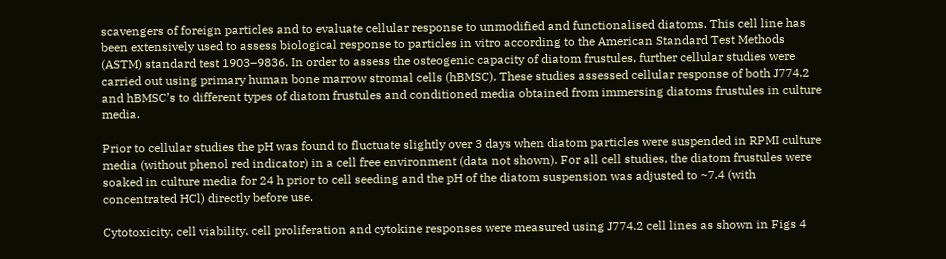scavengers of foreign particles and to evaluate cellular response to unmodified and functionalised diatoms. This cell line has been extensively used to assess biological response to particles in vitro according to the American Standard Test Methods (ASTM) standard test 1903–9836. In order to assess the osteogenic capacity of diatom frustules, further cellular studies were carried out using primary human bone marrow stromal cells (hBMSC). These studies assessed cellular response of both J774.2 and hBMSC’s to different types of diatom frustules and conditioned media obtained from immersing diatoms frustules in culture media.

Prior to cellular studies the pH was found to fluctuate slightly over 3 days when diatom particles were suspended in RPMI culture media (without phenol red indicator) in a cell free environment (data not shown). For all cell studies, the diatom frustules were soaked in culture media for 24 h prior to cell seeding and the pH of the diatom suspension was adjusted to ~7.4 (with concentrated HCl) directly before use.

Cytotoxicity, cell viability, cell proliferation and cytokine responses were measured using J774.2 cell lines as shown in Figs 4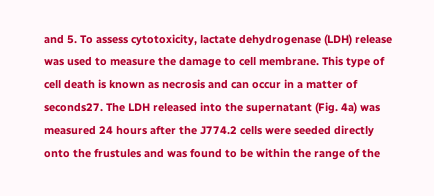and 5. To assess cytotoxicity, lactate dehydrogenase (LDH) release was used to measure the damage to cell membrane. This type of cell death is known as necrosis and can occur in a matter of seconds27. The LDH released into the supernatant (Fig. 4a) was measured 24 hours after the J774.2 cells were seeded directly onto the frustules and was found to be within the range of the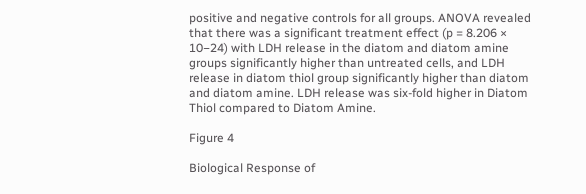positive and negative controls for all groups. ANOVA revealed that there was a significant treatment effect (p = 8.206 × 10−24) with LDH release in the diatom and diatom amine groups significantly higher than untreated cells, and LDH release in diatom thiol group significantly higher than diatom and diatom amine. LDH release was six-fold higher in Diatom Thiol compared to Diatom Amine.

Figure 4

Biological Response of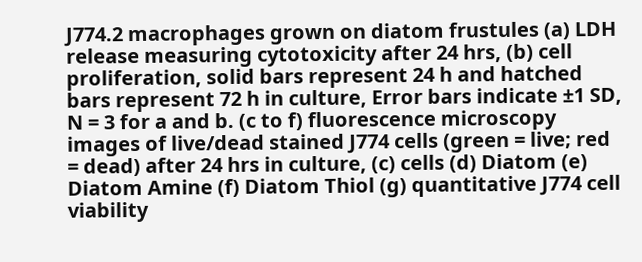J774.2 macrophages grown on diatom frustules (a) LDH release measuring cytotoxicity after 24 hrs, (b) cell proliferation, solid bars represent 24 h and hatched bars represent 72 h in culture, Error bars indicate ±1 SD, N = 3 for a and b. (c to f) fluorescence microscopy images of live/dead stained J774 cells (green = live; red = dead) after 24 hrs in culture, (c) cells (d) Diatom (e) Diatom Amine (f) Diatom Thiol (g) quantitative J774 cell viability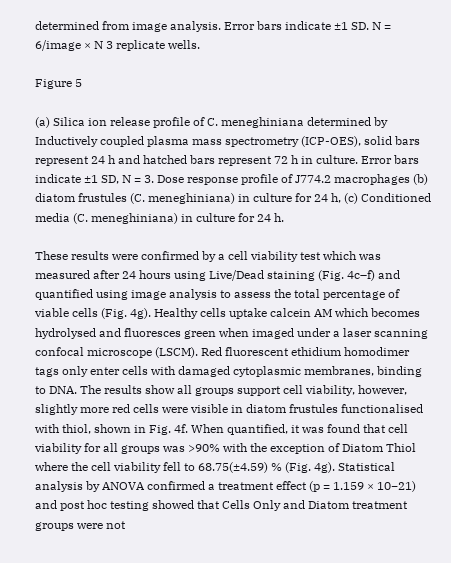determined from image analysis. Error bars indicate ±1 SD. N = 6/image × N 3 replicate wells.

Figure 5

(a) Silica ion release profile of C. meneghiniana determined by Inductively coupled plasma mass spectrometry (ICP-OES), solid bars represent 24 h and hatched bars represent 72 h in culture. Error bars indicate ±1 SD, N = 3. Dose response profile of J774.2 macrophages (b) diatom frustules (C. meneghiniana) in culture for 24 h, (c) Conditioned media (C. meneghiniana) in culture for 24 h.

These results were confirmed by a cell viability test which was measured after 24 hours using Live/Dead staining (Fig. 4c–f) and quantified using image analysis to assess the total percentage of viable cells (Fig. 4g). Healthy cells uptake calcein AM which becomes hydrolysed and fluoresces green when imaged under a laser scanning confocal microscope (LSCM). Red fluorescent ethidium homodimer tags only enter cells with damaged cytoplasmic membranes, binding to DNA. The results show all groups support cell viability, however, slightly more red cells were visible in diatom frustules functionalised with thiol, shown in Fig. 4f. When quantified, it was found that cell viability for all groups was >90% with the exception of Diatom Thiol where the cell viability fell to 68.75(±4.59) % (Fig. 4g). Statistical analysis by ANOVA confirmed a treatment effect (p = 1.159 × 10−21) and post hoc testing showed that Cells Only and Diatom treatment groups were not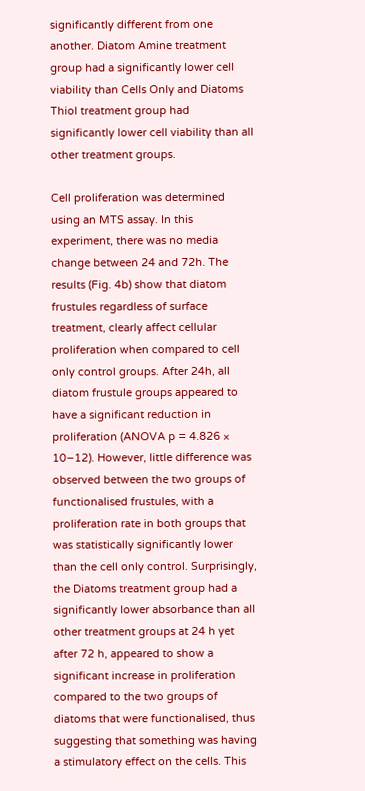significantly different from one another. Diatom Amine treatment group had a significantly lower cell viability than Cells Only and Diatoms Thiol treatment group had significantly lower cell viability than all other treatment groups.

Cell proliferation was determined using an MTS assay. In this experiment, there was no media change between 24 and 72h. The results (Fig. 4b) show that diatom frustules regardless of surface treatment, clearly affect cellular proliferation when compared to cell only control groups. After 24h, all diatom frustule groups appeared to have a significant reduction in proliferation (ANOVA p = 4.826 × 10−12). However, little difference was observed between the two groups of functionalised frustules, with a proliferation rate in both groups that was statistically significantly lower than the cell only control. Surprisingly, the Diatoms treatment group had a significantly lower absorbance than all other treatment groups at 24 h yet after 72 h, appeared to show a significant increase in proliferation compared to the two groups of diatoms that were functionalised, thus suggesting that something was having a stimulatory effect on the cells. This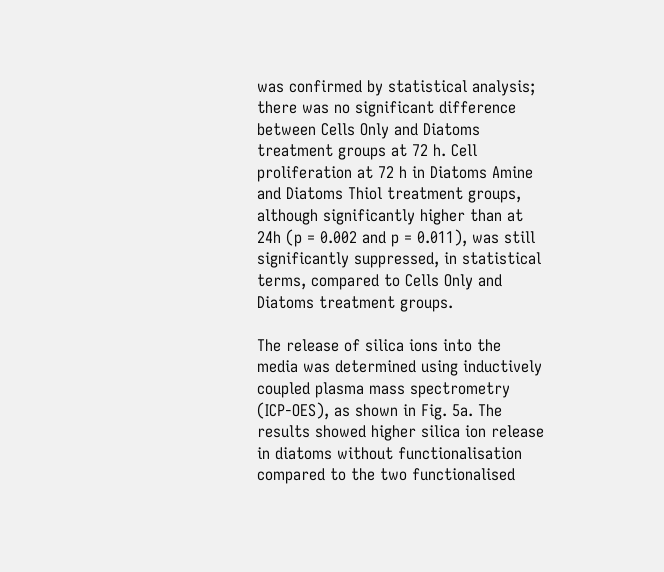was confirmed by statistical analysis; there was no significant difference between Cells Only and Diatoms treatment groups at 72 h. Cell proliferation at 72 h in Diatoms Amine and Diatoms Thiol treatment groups, although significantly higher than at 24h (p = 0.002 and p = 0.011), was still significantly suppressed, in statistical terms, compared to Cells Only and Diatoms treatment groups.

The release of silica ions into the media was determined using inductively coupled plasma mass spectrometry (ICP-OES), as shown in Fig. 5a. The results showed higher silica ion release in diatoms without functionalisation compared to the two functionalised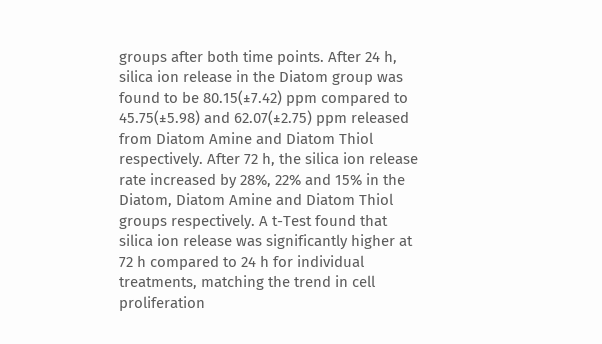groups after both time points. After 24 h, silica ion release in the Diatom group was found to be 80.15(±7.42) ppm compared to 45.75(±5.98) and 62.07(±2.75) ppm released from Diatom Amine and Diatom Thiol respectively. After 72 h, the silica ion release rate increased by 28%, 22% and 15% in the Diatom, Diatom Amine and Diatom Thiol groups respectively. A t-Test found that silica ion release was significantly higher at 72 h compared to 24 h for individual treatments, matching the trend in cell proliferation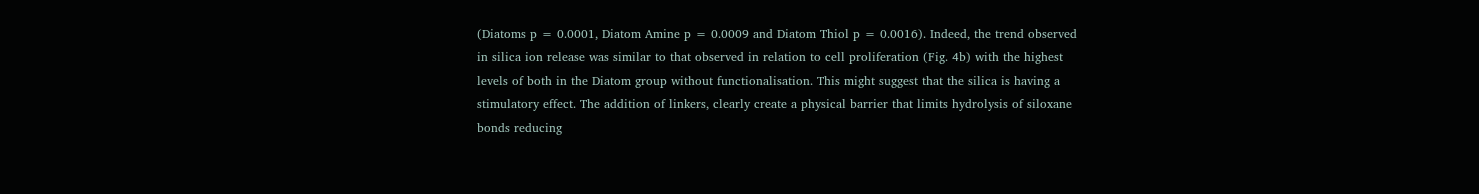(Diatoms p = 0.0001, Diatom Amine p = 0.0009 and Diatom Thiol p = 0.0016). Indeed, the trend observed in silica ion release was similar to that observed in relation to cell proliferation (Fig. 4b) with the highest levels of both in the Diatom group without functionalisation. This might suggest that the silica is having a stimulatory effect. The addition of linkers, clearly create a physical barrier that limits hydrolysis of siloxane bonds reducing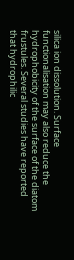silica ion dissolution. Surface functionalisation may also reduce the hydrophobicity of the surface of the diatom frustules. Several studies have reported that hydrophilic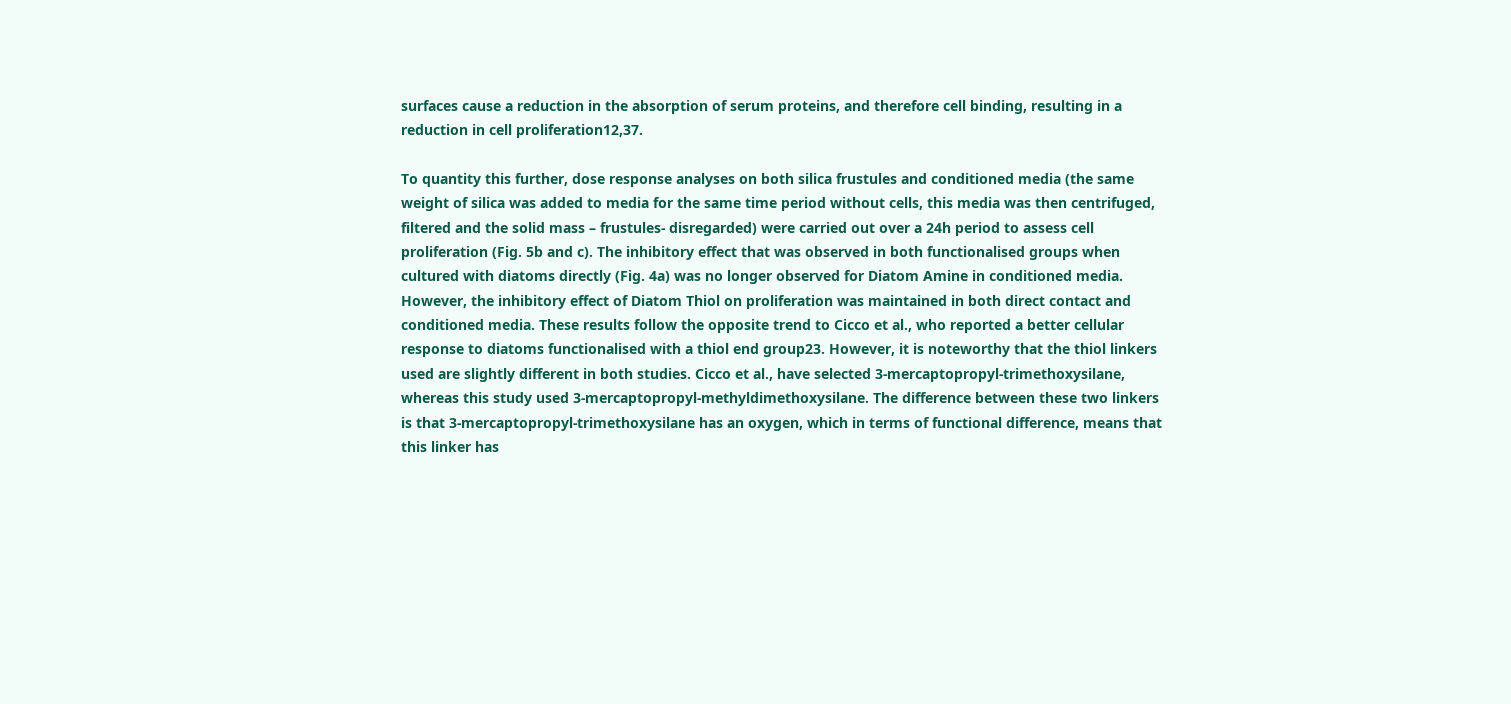surfaces cause a reduction in the absorption of serum proteins, and therefore cell binding, resulting in a reduction in cell proliferation12,37.

To quantity this further, dose response analyses on both silica frustules and conditioned media (the same weight of silica was added to media for the same time period without cells, this media was then centrifuged, filtered and the solid mass – frustules- disregarded) were carried out over a 24h period to assess cell proliferation (Fig. 5b and c). The inhibitory effect that was observed in both functionalised groups when cultured with diatoms directly (Fig. 4a) was no longer observed for Diatom Amine in conditioned media. However, the inhibitory effect of Diatom Thiol on proliferation was maintained in both direct contact and conditioned media. These results follow the opposite trend to Cicco et al., who reported a better cellular response to diatoms functionalised with a thiol end group23. However, it is noteworthy that the thiol linkers used are slightly different in both studies. Cicco et al., have selected 3-mercaptopropyl-trimethoxysilane, whereas this study used 3-mercaptopropyl-methyldimethoxysilane. The difference between these two linkers is that 3-mercaptopropyl-trimethoxysilane has an oxygen, which in terms of functional difference, means that this linker has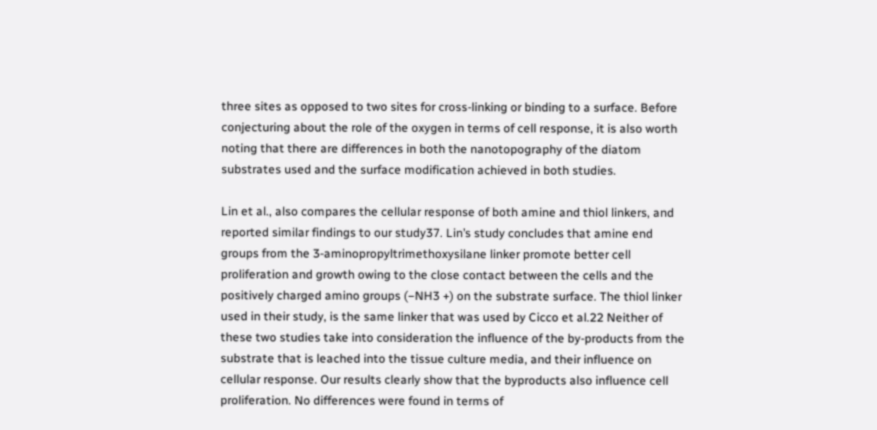three sites as opposed to two sites for cross-linking or binding to a surface. Before conjecturing about the role of the oxygen in terms of cell response, it is also worth noting that there are differences in both the nanotopography of the diatom substrates used and the surface modification achieved in both studies.

Lin et al., also compares the cellular response of both amine and thiol linkers, and reported similar findings to our study37. Lin’s study concludes that amine end groups from the 3-aminopropyltrimethoxysilane linker promote better cell proliferation and growth owing to the close contact between the cells and the positively charged amino groups (−NH3 +) on the substrate surface. The thiol linker used in their study, is the same linker that was used by Cicco et al.22 Neither of these two studies take into consideration the influence of the by-products from the substrate that is leached into the tissue culture media, and their influence on cellular response. Our results clearly show that the byproducts also influence cell proliferation. No differences were found in terms of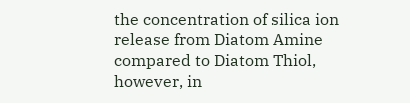the concentration of silica ion release from Diatom Amine compared to Diatom Thiol, however, in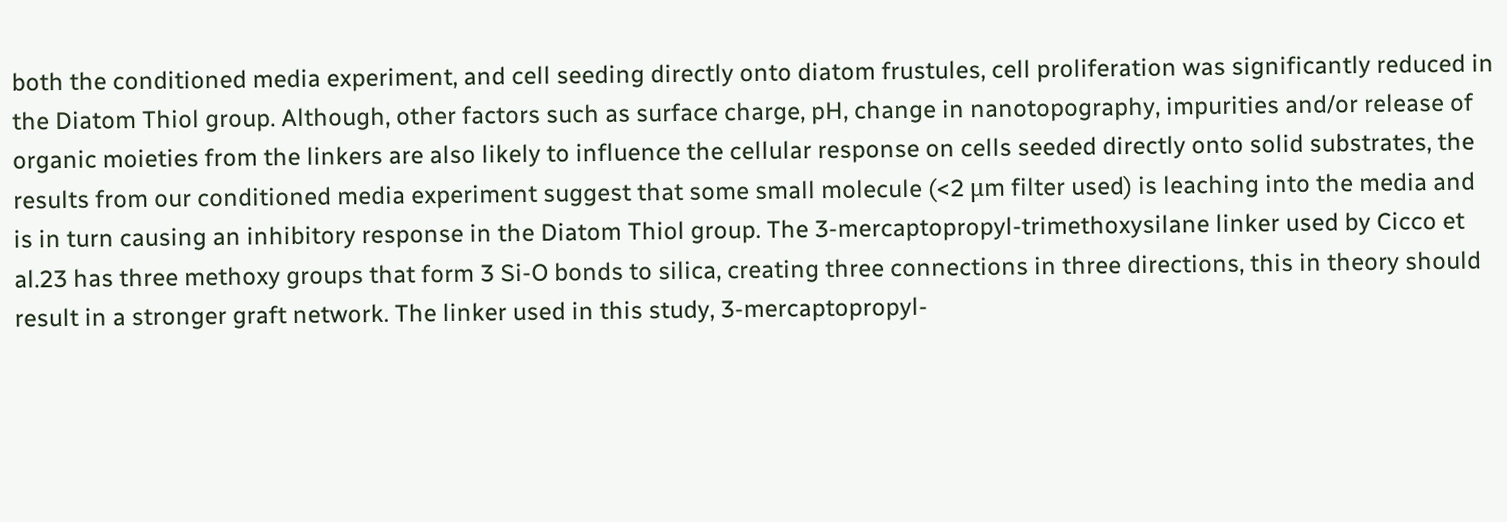both the conditioned media experiment, and cell seeding directly onto diatom frustules, cell proliferation was significantly reduced in the Diatom Thiol group. Although, other factors such as surface charge, pH, change in nanotopography, impurities and/or release of organic moieties from the linkers are also likely to influence the cellular response on cells seeded directly onto solid substrates, the results from our conditioned media experiment suggest that some small molecule (<2 μm filter used) is leaching into the media and is in turn causing an inhibitory response in the Diatom Thiol group. The 3-mercaptopropyl-trimethoxysilane linker used by Cicco et al.23 has three methoxy groups that form 3 Si-O bonds to silica, creating three connections in three directions, this in theory should result in a stronger graft network. The linker used in this study, 3-mercaptopropyl-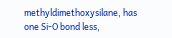methyldimethoxysilane, has one Si-O bond less,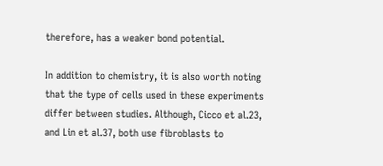therefore, has a weaker bond potential.

In addition to chemistry, it is also worth noting that the type of cells used in these experiments differ between studies. Although, Cicco et al.23, and Lin et al.37, both use fibroblasts to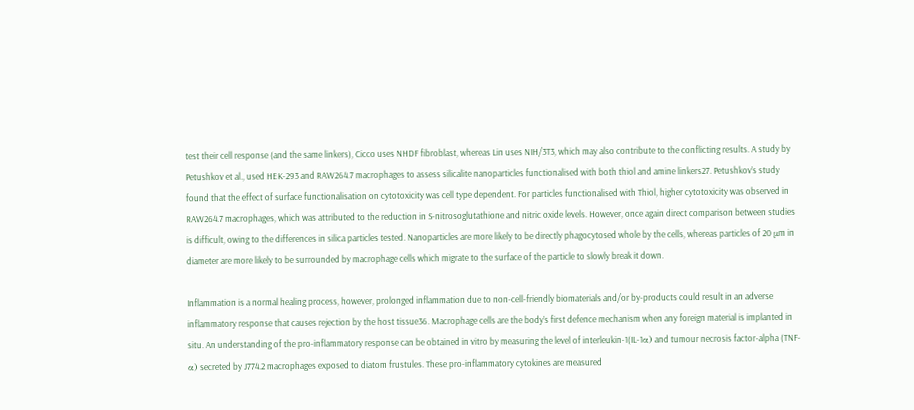test their cell response (and the same linkers), Cicco uses NHDF fibroblast, whereas Lin uses NIH/3T3, which may also contribute to the conflicting results. A study by Petushkov et al., used HEK-293 and RAW264.7 macrophages to assess silicalite nanoparticles functionalised with both thiol and amine linkers27. Petushkov’s study found that the effect of surface functionalisation on cytotoxicity was cell type dependent. For particles functionalised with Thiol, higher cytotoxicity was observed in RAW264.7 macrophages, which was attributed to the reduction in S-nitrosoglutathione and nitric oxide levels. However, once again direct comparison between studies is difficult, owing to the differences in silica particles tested. Nanoparticles are more likely to be directly phagocytosed whole by the cells, whereas particles of 20 μm in diameter are more likely to be surrounded by macrophage cells which migrate to the surface of the particle to slowly break it down.

Inflammation is a normal healing process, however, prolonged inflammation due to non-cell-friendly biomaterials and/or by-products could result in an adverse inflammatory response that causes rejection by the host tissue36. Macrophage cells are the body’s first defence mechanism when any foreign material is implanted in situ. An understanding of the pro-inflammatory response can be obtained in vitro by measuring the level of interleukin-1(IL-1α) and tumour necrosis factor-alpha (TNF-α) secreted by J774.2 macrophages exposed to diatom frustules. These pro-inflammatory cytokines are measured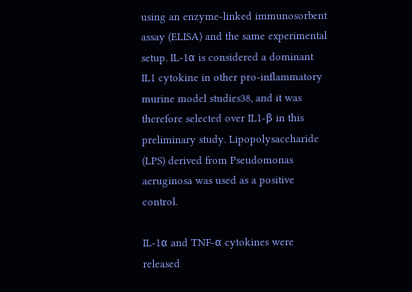using an enzyme-linked immunosorbent assay (ELISA) and the same experimental setup. IL-1α is considered a dominant IL1 cytokine in other pro-inflammatory murine model studies38, and it was therefore selected over IL1-β in this preliminary study. Lipopolysaccharide (LPS) derived from Pseudomonas aeruginosa was used as a positive control.

IL-1α and TNF-α cytokines were released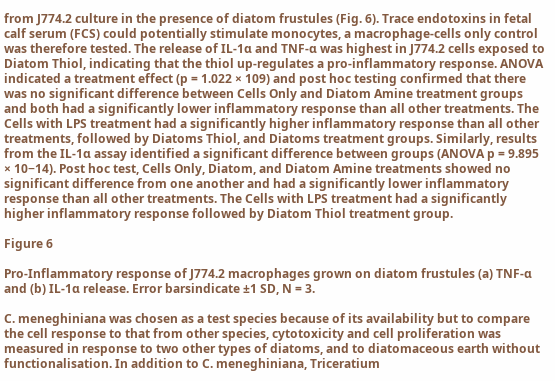from J774.2 culture in the presence of diatom frustules (Fig. 6). Trace endotoxins in fetal calf serum (FCS) could potentially stimulate monocytes, a macrophage-cells only control was therefore tested. The release of IL-1α and TNF-α was highest in J774.2 cells exposed to Diatom Thiol, indicating that the thiol up-regulates a pro-inflammatory response. ANOVA indicated a treatment effect (p = 1.022 × 109) and post hoc testing confirmed that there was no significant difference between Cells Only and Diatom Amine treatment groups and both had a significantly lower inflammatory response than all other treatments. The Cells with LPS treatment had a significantly higher inflammatory response than all other treatments, followed by Diatoms Thiol, and Diatoms treatment groups. Similarly, results from the IL-1α assay identified a significant difference between groups (ANOVA p = 9.895 × 10−14). Post hoc test, Cells Only, Diatom, and Diatom Amine treatments showed no significant difference from one another and had a significantly lower inflammatory response than all other treatments. The Cells with LPS treatment had a significantly higher inflammatory response followed by Diatom Thiol treatment group.

Figure 6

Pro-Inflammatory response of J774.2 macrophages grown on diatom frustules (a) TNF-α and (b) IL-1α release. Error barsindicate ±1 SD, N = 3.

C. meneghiniana was chosen as a test species because of its availability but to compare the cell response to that from other species, cytotoxicity and cell proliferation was measured in response to two other types of diatoms, and to diatomaceous earth without functionalisation. In addition to C. meneghiniana, Triceratium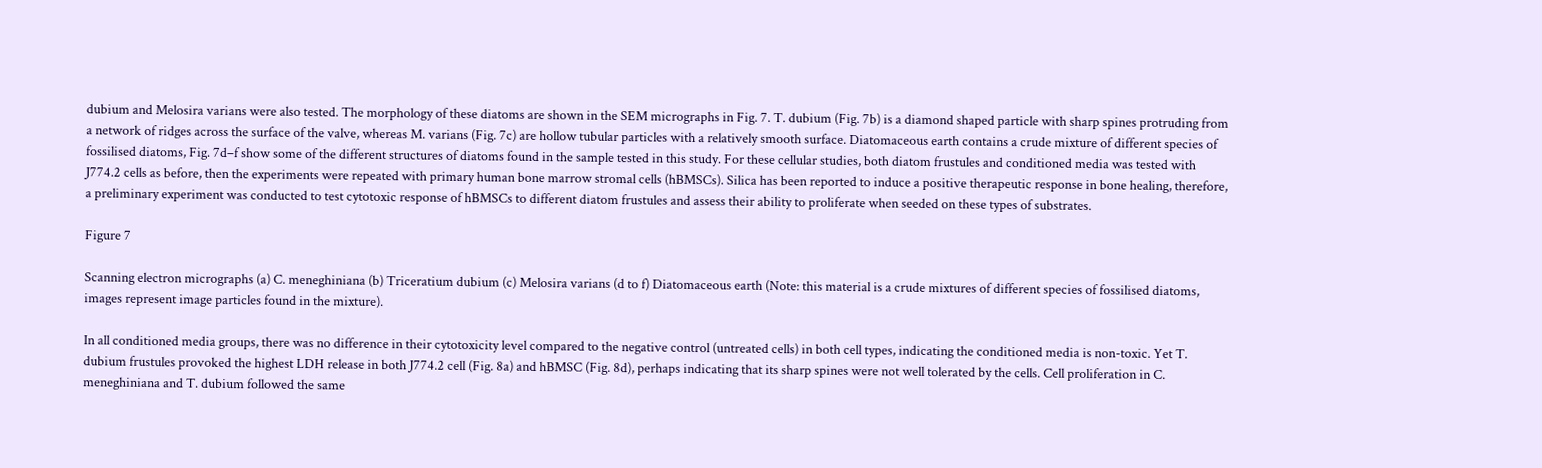dubium and Melosira varians were also tested. The morphology of these diatoms are shown in the SEM micrographs in Fig. 7. T. dubium (Fig. 7b) is a diamond shaped particle with sharp spines protruding from a network of ridges across the surface of the valve, whereas M. varians (Fig. 7c) are hollow tubular particles with a relatively smooth surface. Diatomaceous earth contains a crude mixture of different species of fossilised diatoms, Fig. 7d–f show some of the different structures of diatoms found in the sample tested in this study. For these cellular studies, both diatom frustules and conditioned media was tested with J774.2 cells as before, then the experiments were repeated with primary human bone marrow stromal cells (hBMSCs). Silica has been reported to induce a positive therapeutic response in bone healing, therefore, a preliminary experiment was conducted to test cytotoxic response of hBMSCs to different diatom frustules and assess their ability to proliferate when seeded on these types of substrates.

Figure 7

Scanning electron micrographs (a) C. meneghiniana (b) Triceratium dubium (c) Melosira varians (d to f) Diatomaceous earth (Note: this material is a crude mixtures of different species of fossilised diatoms, images represent image particles found in the mixture).

In all conditioned media groups, there was no difference in their cytotoxicity level compared to the negative control (untreated cells) in both cell types, indicating the conditioned media is non-toxic. Yet T. dubium frustules provoked the highest LDH release in both J774.2 cell (Fig. 8a) and hBMSC (Fig. 8d), perhaps indicating that its sharp spines were not well tolerated by the cells. Cell proliferation in C. meneghiniana and T. dubium followed the same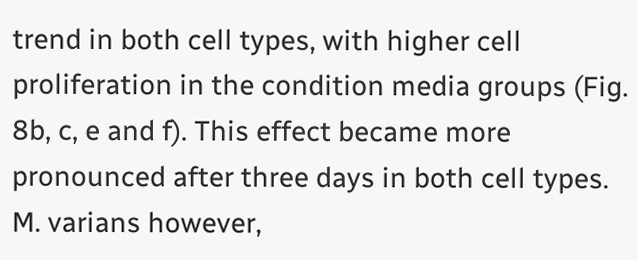trend in both cell types, with higher cell proliferation in the condition media groups (Fig. 8b, c, e and f). This effect became more pronounced after three days in both cell types. M. varians however,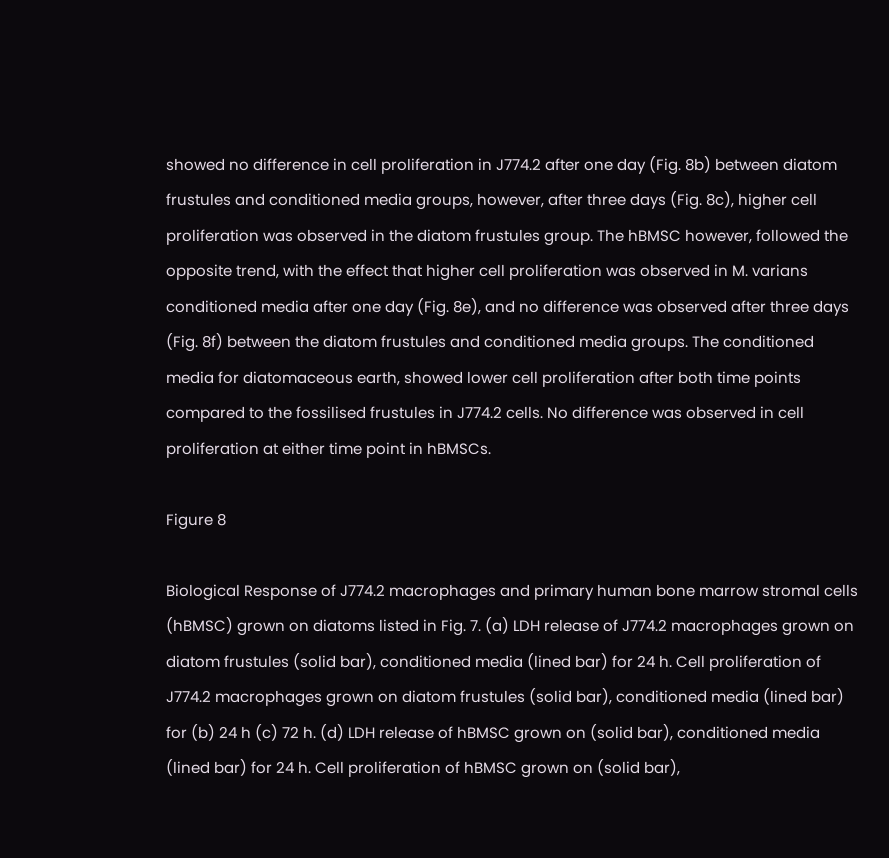showed no difference in cell proliferation in J774.2 after one day (Fig. 8b) between diatom frustules and conditioned media groups, however, after three days (Fig. 8c), higher cell proliferation was observed in the diatom frustules group. The hBMSC however, followed the opposite trend, with the effect that higher cell proliferation was observed in M. varians conditioned media after one day (Fig. 8e), and no difference was observed after three days (Fig. 8f) between the diatom frustules and conditioned media groups. The conditioned media for diatomaceous earth, showed lower cell proliferation after both time points compared to the fossilised frustules in J774.2 cells. No difference was observed in cell proliferation at either time point in hBMSCs.

Figure 8

Biological Response of J774.2 macrophages and primary human bone marrow stromal cells (hBMSC) grown on diatoms listed in Fig. 7. (a) LDH release of J774.2 macrophages grown on diatom frustules (solid bar), conditioned media (lined bar) for 24 h. Cell proliferation of J774.2 macrophages grown on diatom frustules (solid bar), conditioned media (lined bar) for (b) 24 h (c) 72 h. (d) LDH release of hBMSC grown on (solid bar), conditioned media (lined bar) for 24 h. Cell proliferation of hBMSC grown on (solid bar),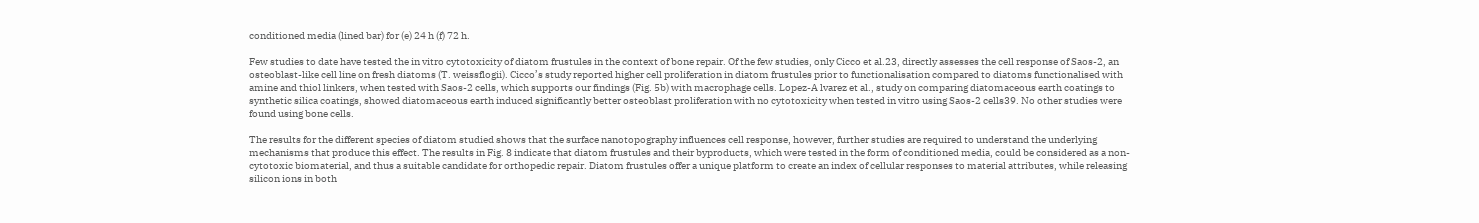conditioned media (lined bar) for (e) 24 h (f) 72 h.

Few studies to date have tested the in vitro cytotoxicity of diatom frustules in the context of bone repair. Of the few studies, only Cicco et al.23, directly assesses the cell response of Saos-2, an osteoblast-like cell line on fresh diatoms (T. weissflogii). Cicco’s study reported higher cell proliferation in diatom frustules prior to functionalisation compared to diatoms functionalised with amine and thiol linkers, when tested with Saos-2 cells, which supports our findings (Fig. 5b) with macrophage cells. Lopez-A lvarez et al., study on comparing diatomaceous earth coatings to synthetic silica coatings, showed diatomaceous earth induced significantly better osteoblast proliferation with no cytotoxicity when tested in vitro using Saos-2 cells39. No other studies were found using bone cells.

The results for the different species of diatom studied shows that the surface nanotopography influences cell response, however, further studies are required to understand the underlying mechanisms that produce this effect. The results in Fig. 8 indicate that diatom frustules and their byproducts, which were tested in the form of conditioned media, could be considered as a non-cytotoxic biomaterial, and thus a suitable candidate for orthopedic repair. Diatom frustules offer a unique platform to create an index of cellular responses to material attributes, while releasing silicon ions in both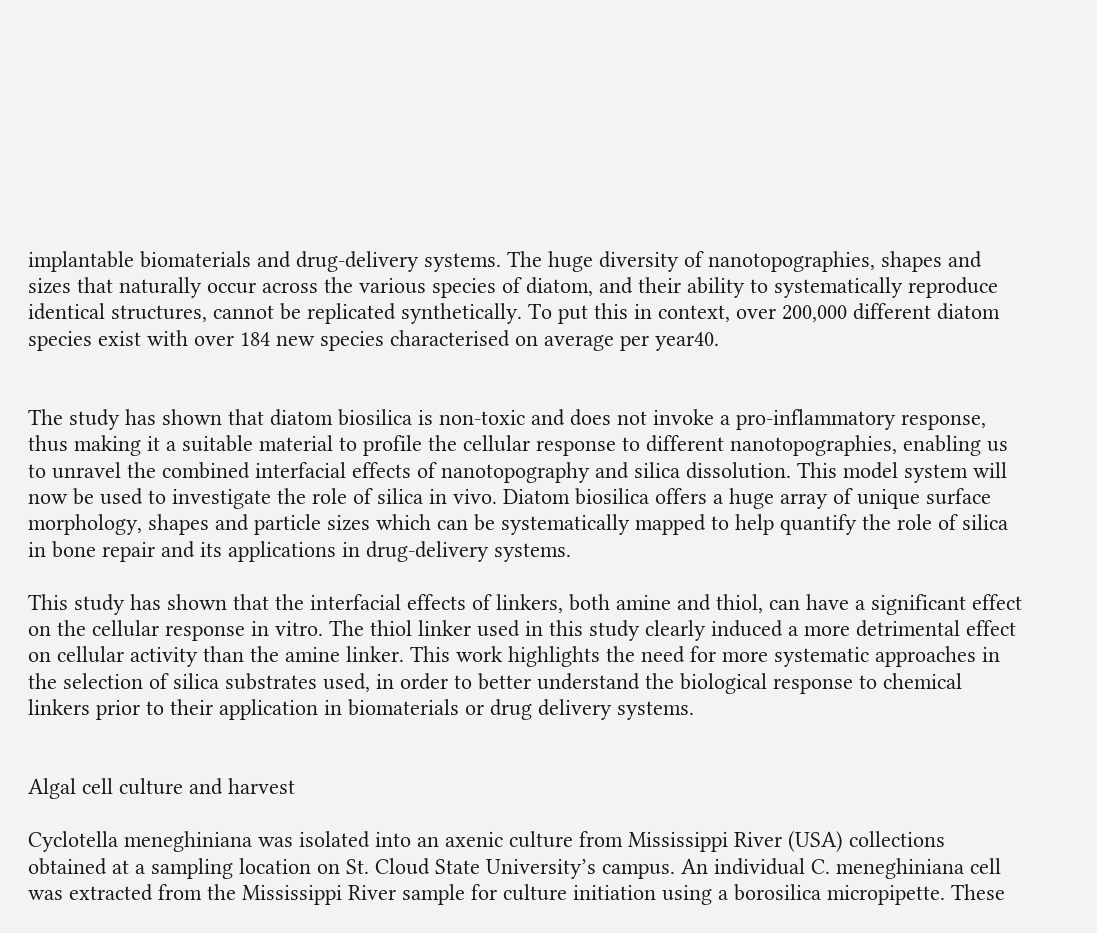implantable biomaterials and drug-delivery systems. The huge diversity of nanotopographies, shapes and sizes that naturally occur across the various species of diatom, and their ability to systematically reproduce identical structures, cannot be replicated synthetically. To put this in context, over 200,000 different diatom species exist with over 184 new species characterised on average per year40.


The study has shown that diatom biosilica is non-toxic and does not invoke a pro-inflammatory response, thus making it a suitable material to profile the cellular response to different nanotopographies, enabling us to unravel the combined interfacial effects of nanotopography and silica dissolution. This model system will now be used to investigate the role of silica in vivo. Diatom biosilica offers a huge array of unique surface morphology, shapes and particle sizes which can be systematically mapped to help quantify the role of silica in bone repair and its applications in drug-delivery systems.

This study has shown that the interfacial effects of linkers, both amine and thiol, can have a significant effect on the cellular response in vitro. The thiol linker used in this study clearly induced a more detrimental effect on cellular activity than the amine linker. This work highlights the need for more systematic approaches in the selection of silica substrates used, in order to better understand the biological response to chemical linkers prior to their application in biomaterials or drug delivery systems.


Algal cell culture and harvest

Cyclotella meneghiniana was isolated into an axenic culture from Mississippi River (USA) collections obtained at a sampling location on St. Cloud State University’s campus. An individual C. meneghiniana cell was extracted from the Mississippi River sample for culture initiation using a borosilica micropipette. These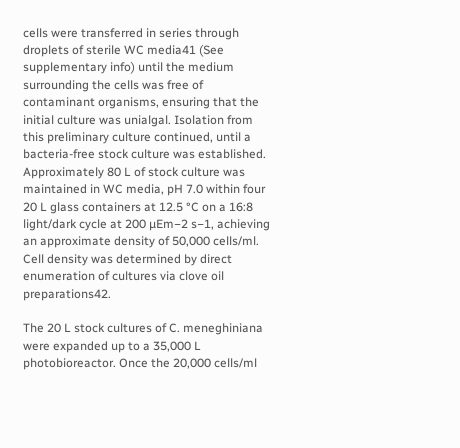cells were transferred in series through droplets of sterile WC media41 (See supplementary info) until the medium surrounding the cells was free of contaminant organisms, ensuring that the initial culture was unialgal. Isolation from this preliminary culture continued, until a bacteria-free stock culture was established. Approximately 80 L of stock culture was maintained in WC media, pH 7.0 within four 20 L glass containers at 12.5 °C on a 16:8 light/dark cycle at 200 µEm−2 s−1, achieving an approximate density of 50,000 cells/ml. Cell density was determined by direct enumeration of cultures via clove oil preparations42.

The 20 L stock cultures of C. meneghiniana were expanded up to a 35,000 L photobioreactor. Once the 20,000 cells/ml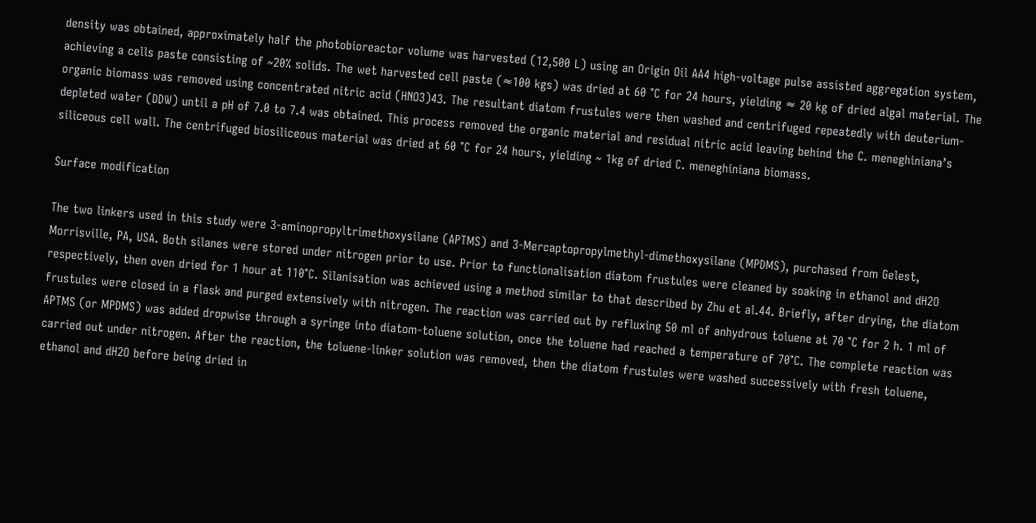density was obtained, approximately half the photobioreactor volume was harvested (12,500 L) using an Origin Oil AA4 high-voltage pulse assisted aggregation system, achieving a cells paste consisting of ~20% solids. The wet harvested cell paste (≈100 kgs) was dried at 60 °C for 24 hours, yielding ≈ 20 kg of dried algal material. The organic biomass was removed using concentrated nitric acid (HNO3)43. The resultant diatom frustules were then washed and centrifuged repeatedly with deuterium-depleted water (DDW) until a pH of 7.0 to 7.4 was obtained. This process removed the organic material and residual nitric acid leaving behind the C. meneghiniana’s siliceous cell wall. The centrifuged biosiliceous material was dried at 60 °C for 24 hours, yielding ~ 1kg of dried C. meneghiniana biomass.

Surface modification

The two linkers used in this study were 3-aminopropyltrimethoxysilane (APTMS) and 3-Mercaptopropylmethyl-dimethoxysilane (MPDMS), purchased from Gelest, Morrisville, PA, USA. Both silanes were stored under nitrogen prior to use. Prior to functionalisation diatom frustules were cleaned by soaking in ethanol and dH2O respectively, then oven dried for 1 hour at 110°C. Silanisation was achieved using a method similar to that described by Zhu et al.44. Briefly, after drying, the diatom frustules were closed in a flask and purged extensively with nitrogen. The reaction was carried out by refluxing 50 ml of anhydrous toluene at 70 °C for 2 h. 1 ml of APTMS (or MPDMS) was added dropwise through a syringe into diatom-toluene solution, once the toluene had reached a temperature of 70°C. The complete reaction was carried out under nitrogen. After the reaction, the toluene-linker solution was removed, then the diatom frustules were washed successively with fresh toluene, ethanol and dH2O before being dried in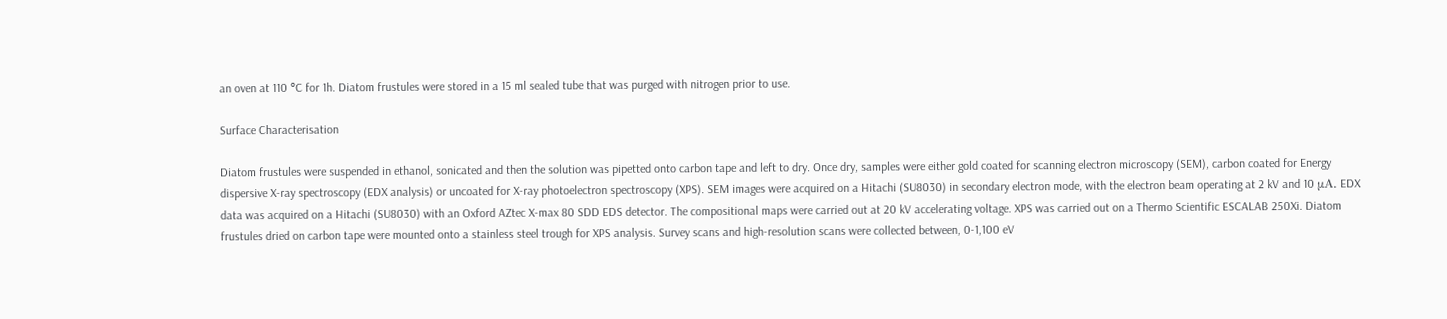an oven at 110 °C for 1h. Diatom frustules were stored in a 15 ml sealed tube that was purged with nitrogen prior to use.

Surface Characterisation

Diatom frustules were suspended in ethanol, sonicated and then the solution was pipetted onto carbon tape and left to dry. Once dry, samples were either gold coated for scanning electron microscopy (SEM), carbon coated for Energy dispersive X-ray spectroscopy (EDX analysis) or uncoated for X-ray photoelectron spectroscopy (XPS). SEM images were acquired on a Hitachi (SU8030) in secondary electron mode, with the electron beam operating at 2 kV and 10 μA. EDX data was acquired on a Hitachi (SU8030) with an Oxford AZtec X-max 80 SDD EDS detector. The compositional maps were carried out at 20 kV accelerating voltage. XPS was carried out on a Thermo Scientific ESCALAB 250Xi. Diatom frustules dried on carbon tape were mounted onto a stainless steel trough for XPS analysis. Survey scans and high-resolution scans were collected between, 0-1,100 eV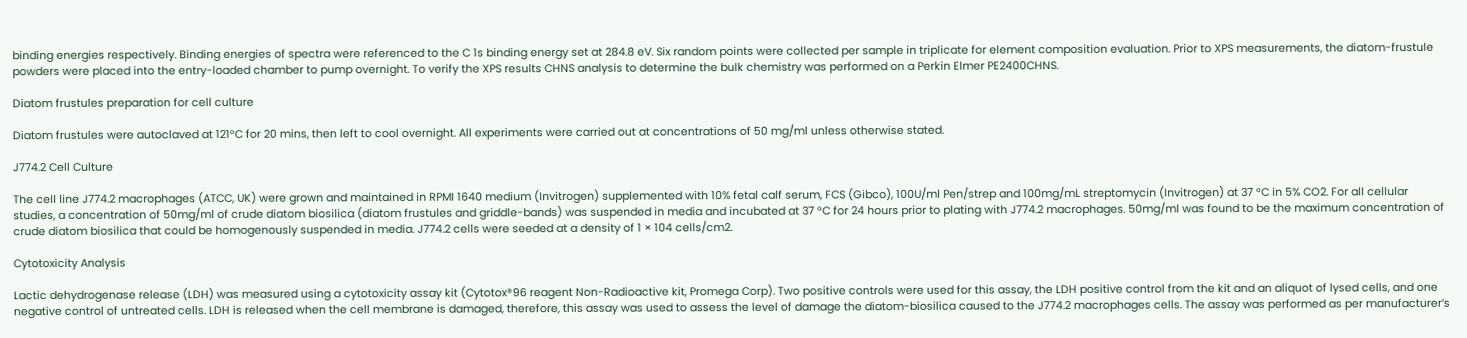binding energies respectively. Binding energies of spectra were referenced to the C 1s binding energy set at 284.8 eV. Six random points were collected per sample in triplicate for element composition evaluation. Prior to XPS measurements, the diatom-frustule powders were placed into the entry-loaded chamber to pump overnight. To verify the XPS results CHNS analysis to determine the bulk chemistry was performed on a Perkin Elmer PE2400CHNS.

Diatom frustules preparation for cell culture

Diatom frustules were autoclaved at 121°C for 20 mins, then left to cool overnight. All experiments were carried out at concentrations of 50 mg/ml unless otherwise stated.

J774.2 Cell Culture

The cell line J774.2 macrophages (ATCC, UK) were grown and maintained in RPMI 1640 medium (Invitrogen) supplemented with 10% fetal calf serum, FCS (Gibco), 100U/ml Pen/strep and 100mg/mL streptomycin (Invitrogen) at 37 °C in 5% CO2. For all cellular studies, a concentration of 50mg/ml of crude diatom biosilica (diatom frustules and griddle-bands) was suspended in media and incubated at 37 °C for 24 hours prior to plating with J774.2 macrophages. 50mg/ml was found to be the maximum concentration of crude diatom biosilica that could be homogenously suspended in media. J774.2 cells were seeded at a density of 1 × 104 cells/cm2.

Cytotoxicity Analysis

Lactic dehydrogenase release (LDH) was measured using a cytotoxicity assay kit (Cytotox®96 reagent Non-Radioactive kit, Promega Corp). Two positive controls were used for this assay, the LDH positive control from the kit and an aliquot of lysed cells, and one negative control of untreated cells. LDH is released when the cell membrane is damaged, therefore, this assay was used to assess the level of damage the diatom-biosilica caused to the J774.2 macrophages cells. The assay was performed as per manufacturer’s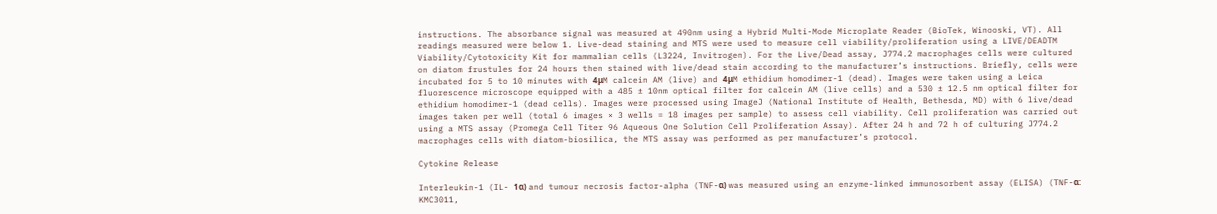instructions. The absorbance signal was measured at 490nm using a Hybrid Multi-Mode Microplate Reader (BioTek, Winooski, VT). All readings measured were below 1. Live-dead staining and MTS were used to measure cell viability/proliferation using a LIVE/DEADTM Viability/Cytotoxicity Kit for mammalian cells (L3224, Invitrogen). For the Live/Dead assay, J774.2 macrophages cells were cultured on diatom frustules for 24 hours then stained with live/dead stain according to the manufacturer’s instructions. Briefly, cells were incubated for 5 to 10 minutes with 4μM calcein AM (live) and 4μM ethidium homodimer-1 (dead). Images were taken using a Leica fluorescence microscope equipped with a 485 ± 10nm optical filter for calcein AM (live cells) and a 530 ± 12.5 nm optical filter for ethidium homodimer-1 (dead cells). Images were processed using ImageJ (National Institute of Health, Bethesda, MD) with 6 live/dead images taken per well (total 6 images × 3 wells = 18 images per sample) to assess cell viability. Cell proliferation was carried out using a MTS assay (Promega Cell Titer 96 Aqueous One Solution Cell Proliferation Assay). After 24 h and 72 h of culturing J774.2 macrophages cells with diatom-biosilica, the MTS assay was performed as per manufacturer’s protocol.

Cytokine Release

Interleukin-1 (IL- 1α) and tumour necrosis factor-alpha (TNF-α) was measured using an enzyme-linked immunosorbent assay (ELISA) (TNF-α: KMC3011,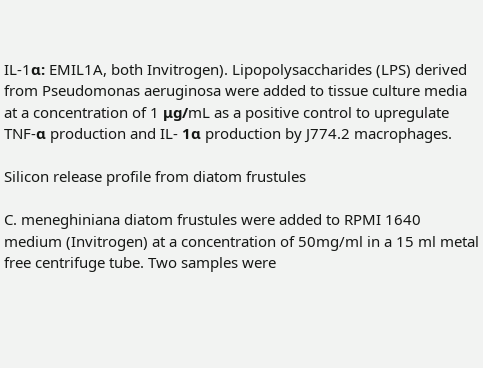IL-1α: EMIL1A, both Invitrogen). Lipopolysaccharides (LPS) derived from Pseudomonas aeruginosa were added to tissue culture media at a concentration of 1 μg/mL as a positive control to upregulate TNF-α production and IL- 1α production by J774.2 macrophages.

Silicon release profile from diatom frustules

C. meneghiniana diatom frustules were added to RPMI 1640 medium (Invitrogen) at a concentration of 50mg/ml in a 15 ml metal free centrifuge tube. Two samples were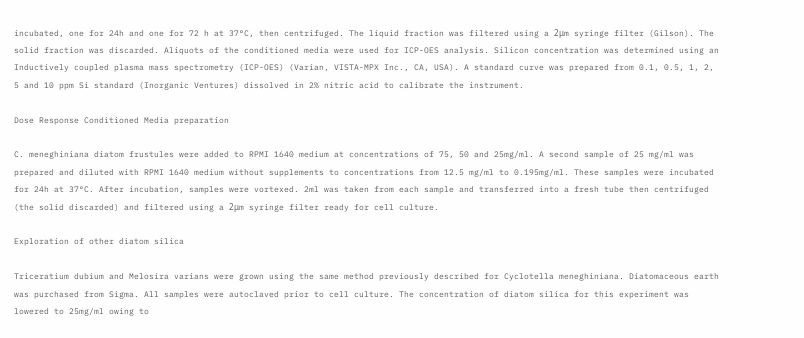incubated, one for 24h and one for 72 h at 37°C, then centrifuged. The liquid fraction was filtered using a 2μm syringe filter (Gilson). The solid fraction was discarded. Aliquots of the conditioned media were used for ICP-OES analysis. Silicon concentration was determined using an Inductively coupled plasma mass spectrometry (ICP-OES) (Varian, VISTA-MPX Inc., CA, USA). A standard curve was prepared from 0.1, 0.5, 1, 2, 5 and 10 ppm Si standard (Inorganic Ventures) dissolved in 2% nitric acid to calibrate the instrument.

Dose Response Conditioned Media preparation

C. meneghiniana diatom frustules were added to RPMI 1640 medium at concentrations of 75, 50 and 25mg/ml. A second sample of 25 mg/ml was prepared and diluted with RPMI 1640 medium without supplements to concentrations from 12.5 mg/ml to 0.195mg/ml. These samples were incubated for 24h at 37°C. After incubation, samples were vortexed. 2ml was taken from each sample and transferred into a fresh tube then centrifuged (the solid discarded) and filtered using a 2μm syringe filter ready for cell culture.

Exploration of other diatom silica

Triceratium dubium and Melosira varians were grown using the same method previously described for Cyclotella meneghiniana. Diatomaceous earth was purchased from Sigma. All samples were autoclaved prior to cell culture. The concentration of diatom silica for this experiment was lowered to 25mg/ml owing to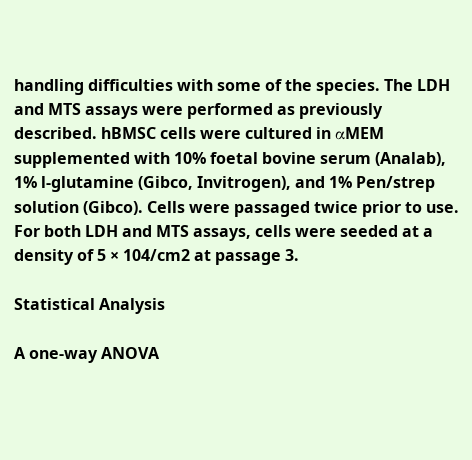handling difficulties with some of the species. The LDH and MTS assays were performed as previously described. hBMSC cells were cultured in αMEM supplemented with 10% foetal bovine serum (Analab), 1% l-glutamine (Gibco, Invitrogen), and 1% Pen/strep solution (Gibco). Cells were passaged twice prior to use. For both LDH and MTS assays, cells were seeded at a density of 5 × 104/cm2 at passage 3.

Statistical Analysis

A one-way ANOVA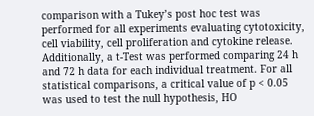comparison with a Tukey’s post hoc test was performed for all experiments evaluating cytotoxicity, cell viability, cell proliferation and cytokine release. Additionally, a t-Test was performed comparing 24 h and 72 h data for each individual treatment. For all statistical comparisons, a critical value of p < 0.05 was used to test the null hypothesis, HO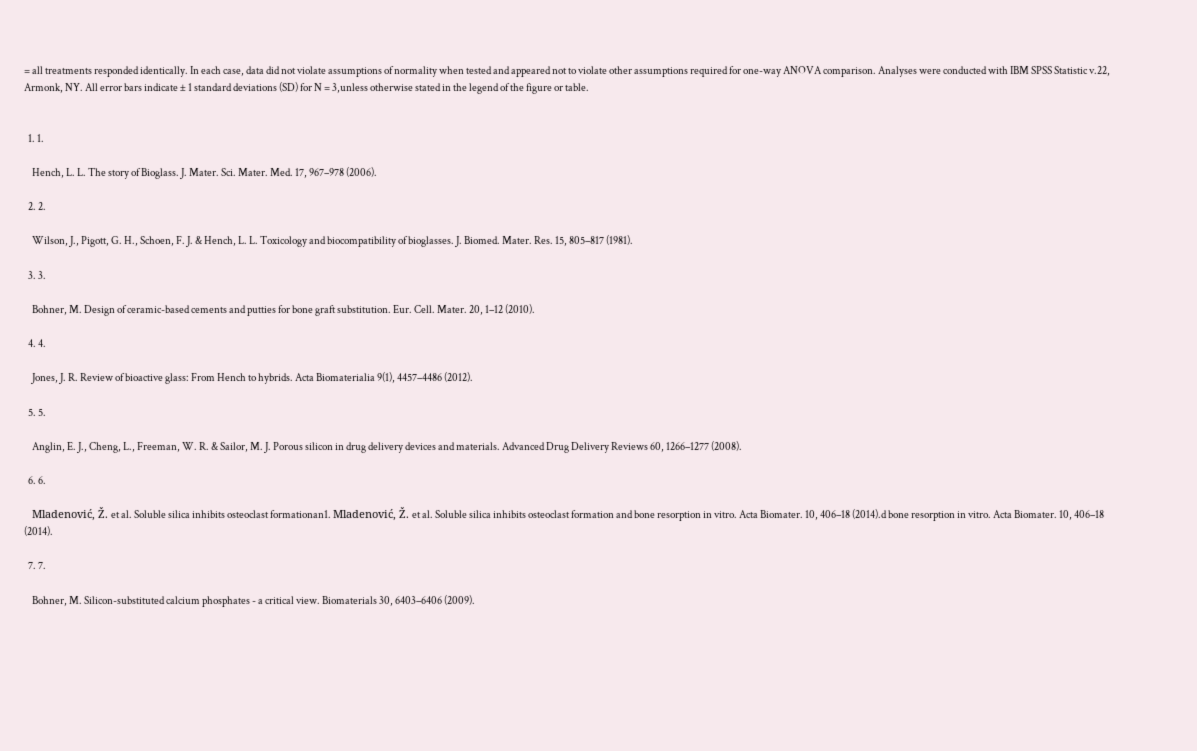= all treatments responded identically. In each case, data did not violate assumptions of normality when tested and appeared not to violate other assumptions required for one-way ANOVA comparison. Analyses were conducted with IBM SPSS Statistic v.22, Armonk, NY. All error bars indicate ± 1 standard deviations (SD) for N = 3,unless otherwise stated in the legend of the figure or table.


  1. 1.

    Hench, L. L. The story of Bioglass. J. Mater. Sci. Mater. Med. 17, 967–978 (2006).

  2. 2.

    Wilson, J., Pigott, G. H., Schoen, F. J. & Hench, L. L. Toxicology and biocompatibility of bioglasses. J. Biomed. Mater. Res. 15, 805–817 (1981).

  3. 3.

    Bohner, M. Design of ceramic-based cements and putties for bone graft substitution. Eur. Cell. Mater. 20, 1–12 (2010).

  4. 4.

    Jones, J. R. Review of bioactive glass: From Hench to hybrids. Acta Biomaterialia 9(1), 4457–4486 (2012).

  5. 5.

    Anglin, E. J., Cheng, L., Freeman, W. R. & Sailor, M. J. Porous silicon in drug delivery devices and materials. Advanced Drug Delivery Reviews 60, 1266–1277 (2008).

  6. 6.

    Mladenović, Ž. et al. Soluble silica inhibits osteoclast formationan1. Mladenović, Ž. et al. Soluble silica inhibits osteoclast formation and bone resorption in vitro. Acta Biomater. 10, 406–18 (2014).d bone resorption in vitro. Acta Biomater. 10, 406–18 (2014).

  7. 7.

    Bohner, M. Silicon-substituted calcium phosphates - a critical view. Biomaterials 30, 6403–6406 (2009).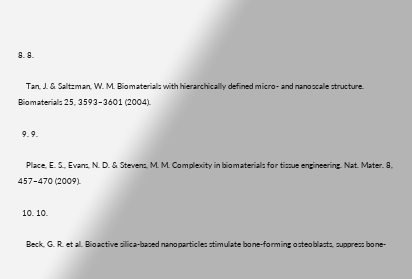8. 8.

    Tan, J. & Saltzman, W. M. Biomaterials with hierarchically defined micro- and nanoscale structure. Biomaterials 25, 3593–3601 (2004).

  9. 9.

    Place, E. S., Evans, N. D. & Stevens, M. M. Complexity in biomaterials for tissue engineering. Nat. Mater. 8, 457–470 (2009).

  10. 10.

    Beck, G. R. et al. Bioactive silica-based nanoparticles stimulate bone-forming osteoblasts, suppress bone-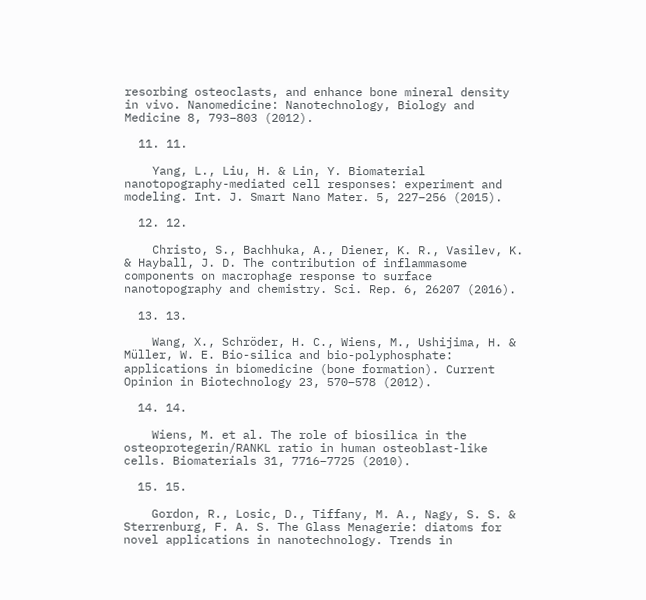resorbing osteoclasts, and enhance bone mineral density in vivo. Nanomedicine: Nanotechnology, Biology and Medicine 8, 793–803 (2012).

  11. 11.

    Yang, L., Liu, H. & Lin, Y. Biomaterial nanotopography-mediated cell responses: experiment and modeling. Int. J. Smart Nano Mater. 5, 227–256 (2015).

  12. 12.

    Christo, S., Bachhuka, A., Diener, K. R., Vasilev, K. & Hayball, J. D. The contribution of inflammasome components on macrophage response to surface nanotopography and chemistry. Sci. Rep. 6, 26207 (2016).

  13. 13.

    Wang, X., Schröder, H. C., Wiens, M., Ushijima, H. & Müller, W. E. Bio-silica and bio-polyphosphate: applications in biomedicine (bone formation). Current Opinion in Biotechnology 23, 570–578 (2012).

  14. 14.

    Wiens, M. et al. The role of biosilica in the osteoprotegerin/RANKL ratio in human osteoblast-like cells. Biomaterials 31, 7716–7725 (2010).

  15. 15.

    Gordon, R., Losic, D., Tiffany, M. A., Nagy, S. S. & Sterrenburg, F. A. S. The Glass Menagerie: diatoms for novel applications in nanotechnology. Trends in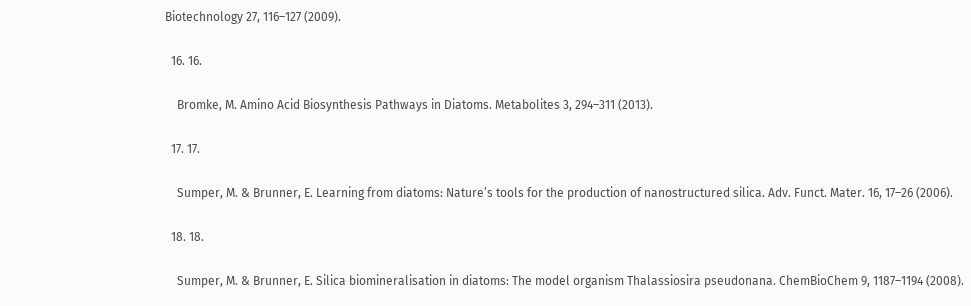Biotechnology 27, 116–127 (2009).

  16. 16.

    Bromke, M. Amino Acid Biosynthesis Pathways in Diatoms. Metabolites 3, 294–311 (2013).

  17. 17.

    Sumper, M. & Brunner, E. Learning from diatoms: Nature’s tools for the production of nanostructured silica. Adv. Funct. Mater. 16, 17–26 (2006).

  18. 18.

    Sumper, M. & Brunner, E. Silica biomineralisation in diatoms: The model organism Thalassiosira pseudonana. ChemBioChem 9, 1187–1194 (2008).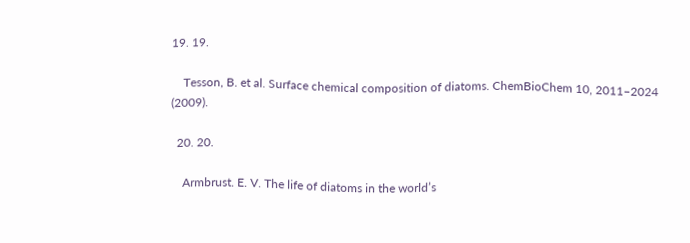19. 19.

    Tesson, B. et al. Surface chemical composition of diatoms. ChemBioChem 10, 2011–2024 (2009).

  20. 20.

    Armbrust. E. V. The life of diatoms in the world’s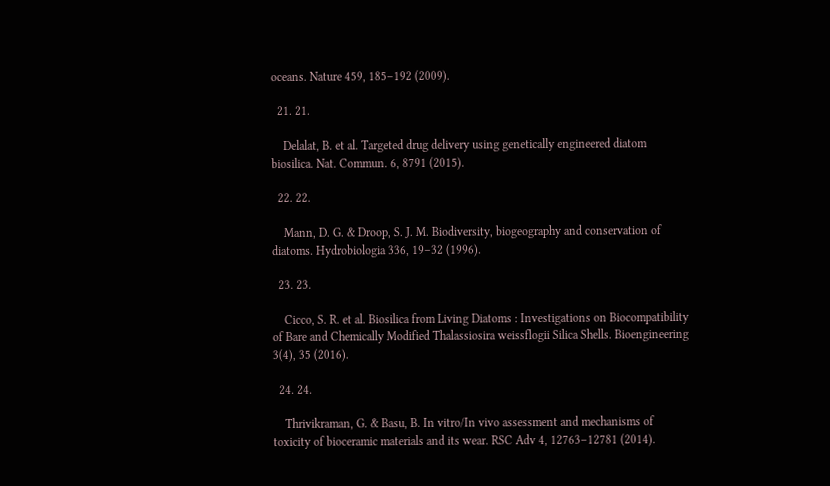oceans. Nature 459, 185–192 (2009).

  21. 21.

    Delalat, B. et al. Targeted drug delivery using genetically engineered diatom biosilica. Nat. Commun. 6, 8791 (2015).

  22. 22.

    Mann, D. G. & Droop, S. J. M. Biodiversity, biogeography and conservation of diatoms. Hydrobiologia 336, 19–32 (1996).

  23. 23.

    Cicco, S. R. et al. Biosilica from Living Diatoms : Investigations on Biocompatibility of Bare and Chemically Modified Thalassiosira weissflogii Silica Shells. Bioengineering 3(4), 35 (2016).

  24. 24.

    Thrivikraman, G. & Basu, B. In vitro/In vivo assessment and mechanisms of toxicity of bioceramic materials and its wear. RSC Adv 4, 12763–12781 (2014).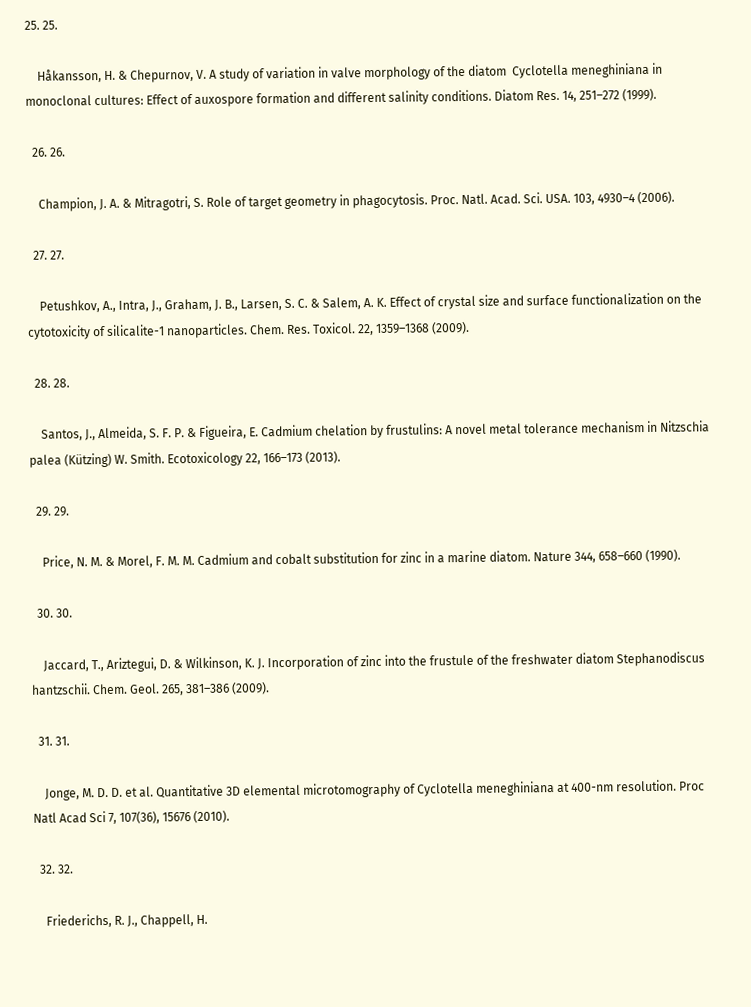25. 25.

    Håkansson, H. & Chepurnov, V. A study of variation in valve morphology of the diatom  Cyclotella meneghiniana in monoclonal cultures: Effect of auxospore formation and different salinity conditions. Diatom Res. 14, 251–272 (1999).

  26. 26.

    Champion, J. A. & Mitragotri, S. Role of target geometry in phagocytosis. Proc. Natl. Acad. Sci. USA. 103, 4930–4 (2006).

  27. 27.

    Petushkov, A., Intra, J., Graham, J. B., Larsen, S. C. & Salem, A. K. Effect of crystal size and surface functionalization on the cytotoxicity of silicalite-1 nanoparticles. Chem. Res. Toxicol. 22, 1359–1368 (2009).

  28. 28.

    Santos, J., Almeida, S. F. P. & Figueira, E. Cadmium chelation by frustulins: A novel metal tolerance mechanism in Nitzschia palea (Kützing) W. Smith. Ecotoxicology 22, 166–173 (2013).

  29. 29.

    Price, N. M. & Morel, F. M. M. Cadmium and cobalt substitution for zinc in a marine diatom. Nature 344, 658–660 (1990).

  30. 30.

    Jaccard, T., Ariztegui, D. & Wilkinson, K. J. Incorporation of zinc into the frustule of the freshwater diatom Stephanodiscus hantzschii. Chem. Geol. 265, 381–386 (2009).

  31. 31.

    Jonge, M. D. D. et al. Quantitative 3D elemental microtomography of Cyclotella meneghiniana at 400-nm resolution. Proc Natl Acad Sci 7, 107(36), 15676 (2010).

  32. 32.

    Friederichs, R. J., Chappell, H.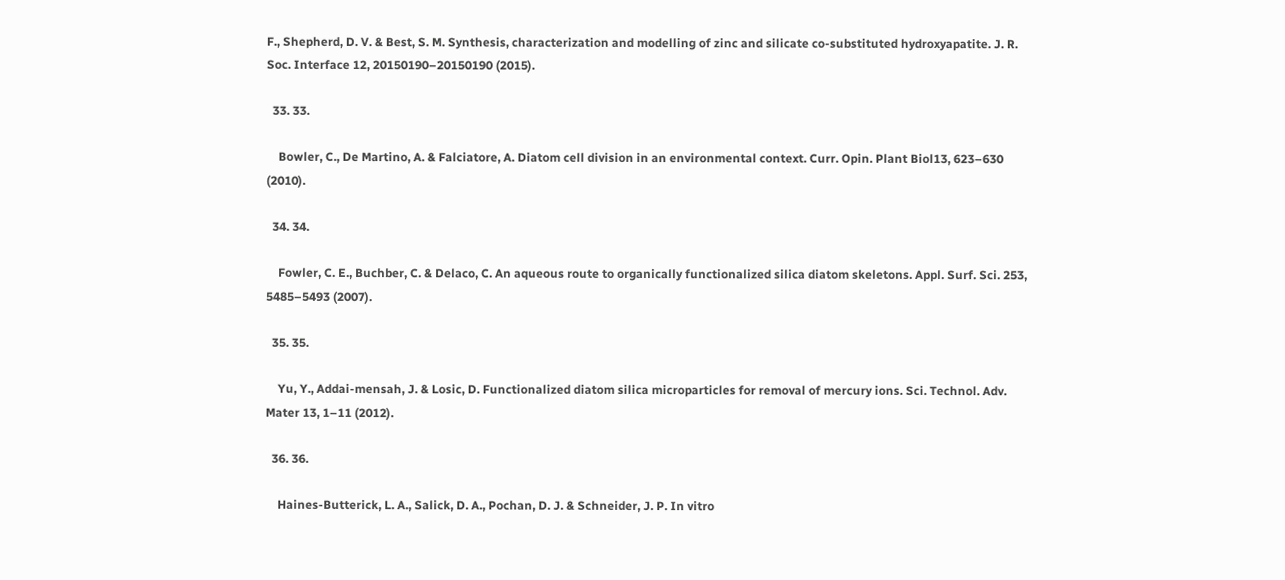F., Shepherd, D. V. & Best, S. M. Synthesis, characterization and modelling of zinc and silicate co-substituted hydroxyapatite. J. R. Soc. Interface 12, 20150190–20150190 (2015).

  33. 33.

    Bowler, C., De Martino, A. & Falciatore, A. Diatom cell division in an environmental context. Curr. Opin. Plant Biol13, 623–630 (2010).

  34. 34.

    Fowler, C. E., Buchber, C. & Delaco, C. An aqueous route to organically functionalized silica diatom skeletons. Appl. Surf. Sci. 253, 5485–5493 (2007).

  35. 35.

    Yu, Y., Addai-mensah, J. & Losic, D. Functionalized diatom silica microparticles for removal of mercury ions. Sci. Technol. Adv. Mater 13, 1–11 (2012).

  36. 36.

    Haines-Butterick, L. A., Salick, D. A., Pochan, D. J. & Schneider, J. P. In vitro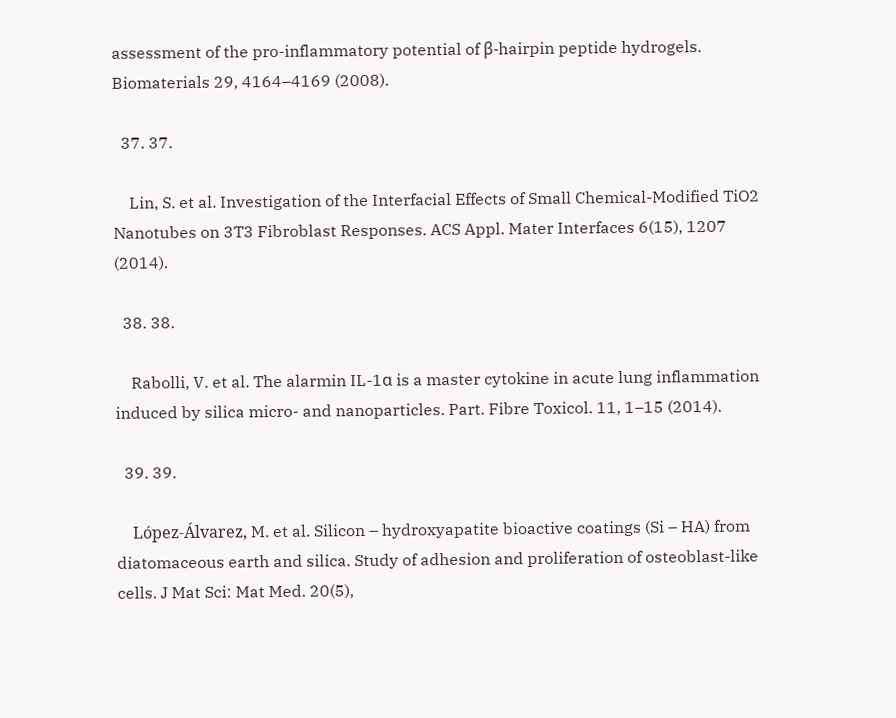assessment of the pro-inflammatory potential of β-hairpin peptide hydrogels. Biomaterials 29, 4164–4169 (2008).

  37. 37.

    Lin, S. et al. Investigation of the Interfacial Effects of Small Chemical-Modified TiO2 Nanotubes on 3T3 Fibroblast Responses. ACS Appl. Mater Interfaces 6(15), 1207 (2014).

  38. 38.

    Rabolli, V. et al. The alarmin IL-1α is a master cytokine in acute lung inflammation induced by silica micro- and nanoparticles. Part. Fibre Toxicol. 11, 1–15 (2014).

  39. 39.

    López-Álvarez, M. et al. Silicon – hydroxyapatite bioactive coatings (Si – HA) from diatomaceous earth and silica. Study of adhesion and proliferation of osteoblast-like cells. J Mat Sci: Mat Med. 20(5),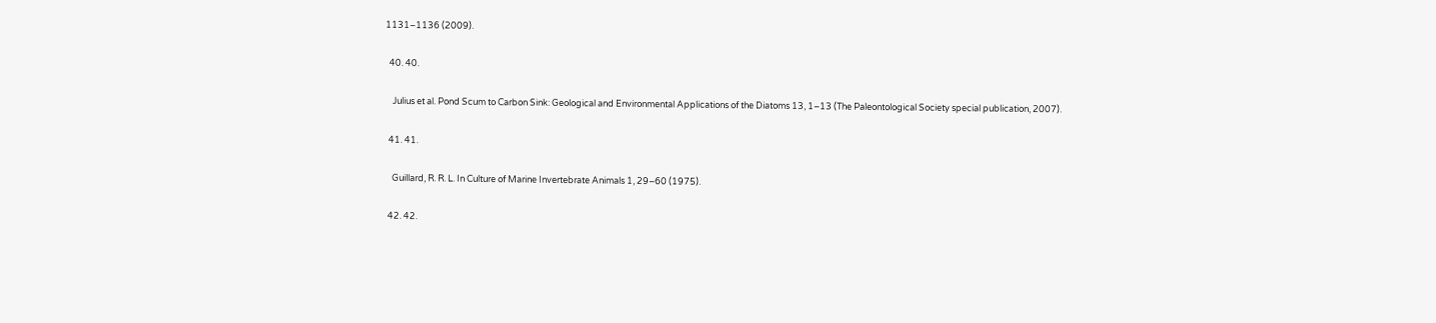1131–1136 (2009).

  40. 40.

    Julius et al. Pond Scum to Carbon Sink: Geological and Environmental Applications of the Diatoms 13, 1–13 (The Paleontological Society special publication, 2007).

  41. 41.

    Guillard, R. R. L. In Culture of Marine Invertebrate Animals 1, 29–60 (1975).

  42. 42.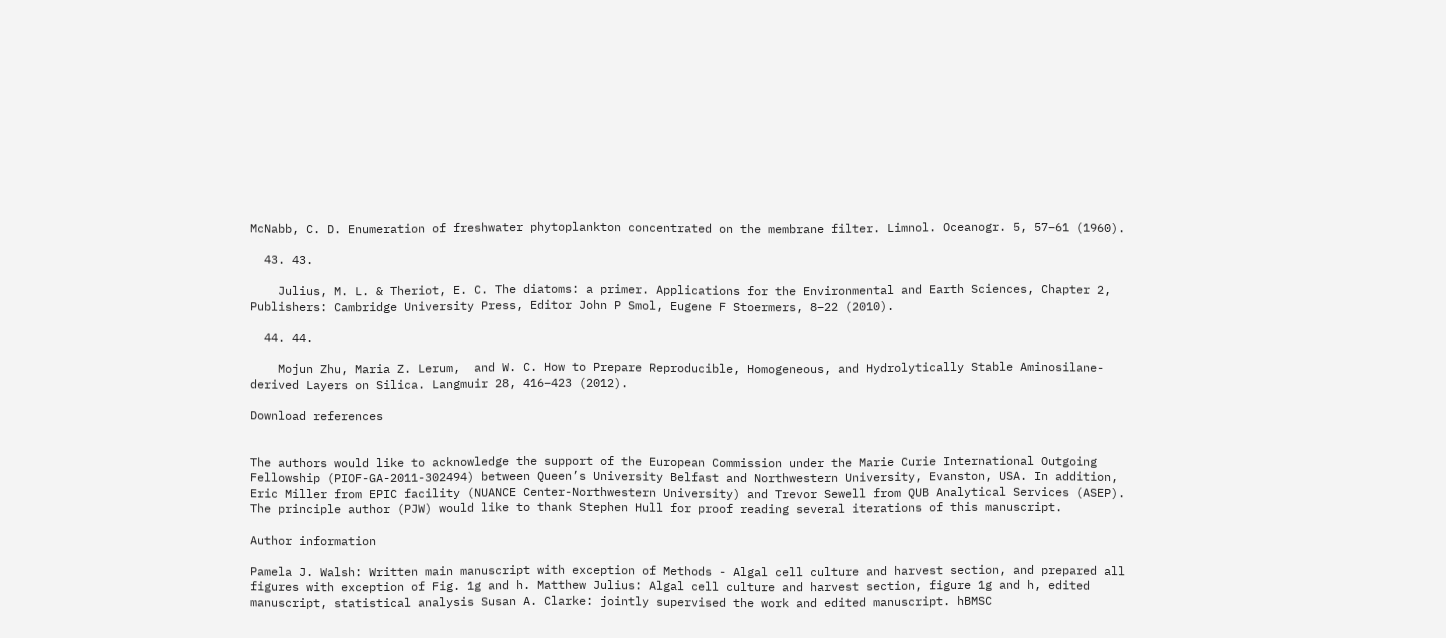McNabb, C. D. Enumeration of freshwater phytoplankton concentrated on the membrane filter. Limnol. Oceanogr. 5, 57–61 (1960).

  43. 43.

    Julius, M. L. & Theriot, E. C. The diatoms: a primer. Applications for the Environmental and Earth Sciences, Chapter 2, Publishers: Cambridge University Press, Editor John P Smol, Eugene F Stoermers, 8–22 (2010).

  44. 44.

    Mojun Zhu, Maria Z. Lerum,  and W. C. How to Prepare Reproducible, Homogeneous, and Hydrolytically Stable Aminosilane-derived Layers on Silica. Langmuir 28, 416–423 (2012).

Download references


The authors would like to acknowledge the support of the European Commission under the Marie Curie International Outgoing Fellowship (PIOF-GA-2011-302494) between Queen’s University Belfast and Northwestern University, Evanston, USA. In addition, Eric Miller from EPIC facility (NUANCE Center-Northwestern University) and Trevor Sewell from QUB Analytical Services (ASEP). The principle author (PJW) would like to thank Stephen Hull for proof reading several iterations of this manuscript.

Author information

Pamela J. Walsh: Written main manuscript with exception of Methods - Algal cell culture and harvest section, and prepared all figures with exception of Fig. 1g and h. Matthew Julius: Algal cell culture and harvest section, figure 1g and h, edited manuscript, statistical analysis Susan A. Clarke: jointly supervised the work and edited manuscript. hBMSC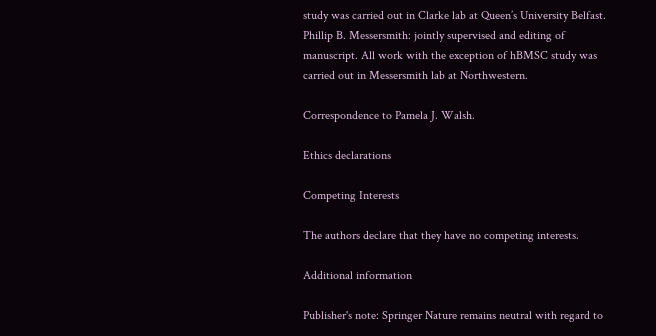study was carried out in Clarke lab at Queen’s University Belfast. Phillip B. Messersmith: jointly supervised and editing of manuscript. All work with the exception of hBMSC study was carried out in Messersmith lab at Northwestern.

Correspondence to Pamela J. Walsh.

Ethics declarations

Competing Interests

The authors declare that they have no competing interests.

Additional information

Publisher's note: Springer Nature remains neutral with regard to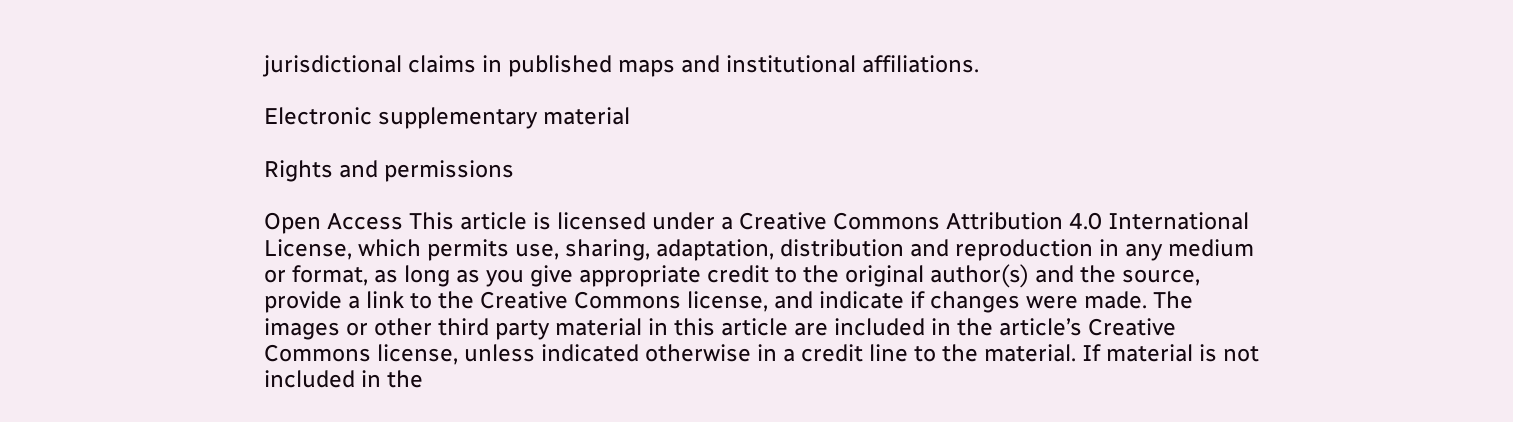jurisdictional claims in published maps and institutional affiliations.

Electronic supplementary material

Rights and permissions

Open Access This article is licensed under a Creative Commons Attribution 4.0 International License, which permits use, sharing, adaptation, distribution and reproduction in any medium or format, as long as you give appropriate credit to the original author(s) and the source, provide a link to the Creative Commons license, and indicate if changes were made. The images or other third party material in this article are included in the article’s Creative Commons license, unless indicated otherwise in a credit line to the material. If material is not included in the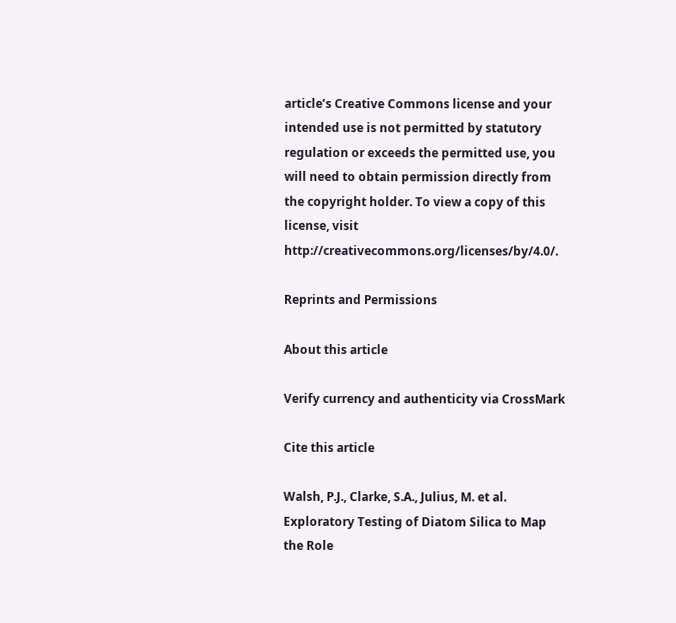article’s Creative Commons license and your intended use is not permitted by statutory regulation or exceeds the permitted use, you will need to obtain permission directly from the copyright holder. To view a copy of this license, visit http://creativecommons.org/licenses/by/4.0/.

Reprints and Permissions

About this article

Verify currency and authenticity via CrossMark

Cite this article

Walsh, P.J., Clarke, S.A., Julius, M. et al. Exploratory Testing of Diatom Silica to Map the Role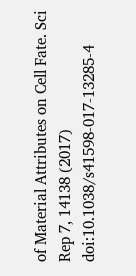of Material Attributes on Cell Fate. Sci Rep 7, 14138 (2017) doi:10.1038/s41598-017-13285-4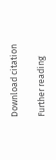Download citation

Further reading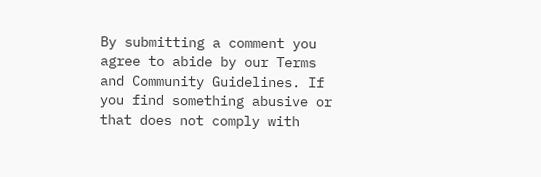By submitting a comment you agree to abide by our Terms and Community Guidelines. If you find something abusive or that does not comply with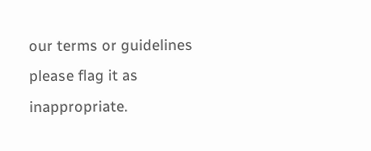our terms or guidelines please flag it as inappropriate.